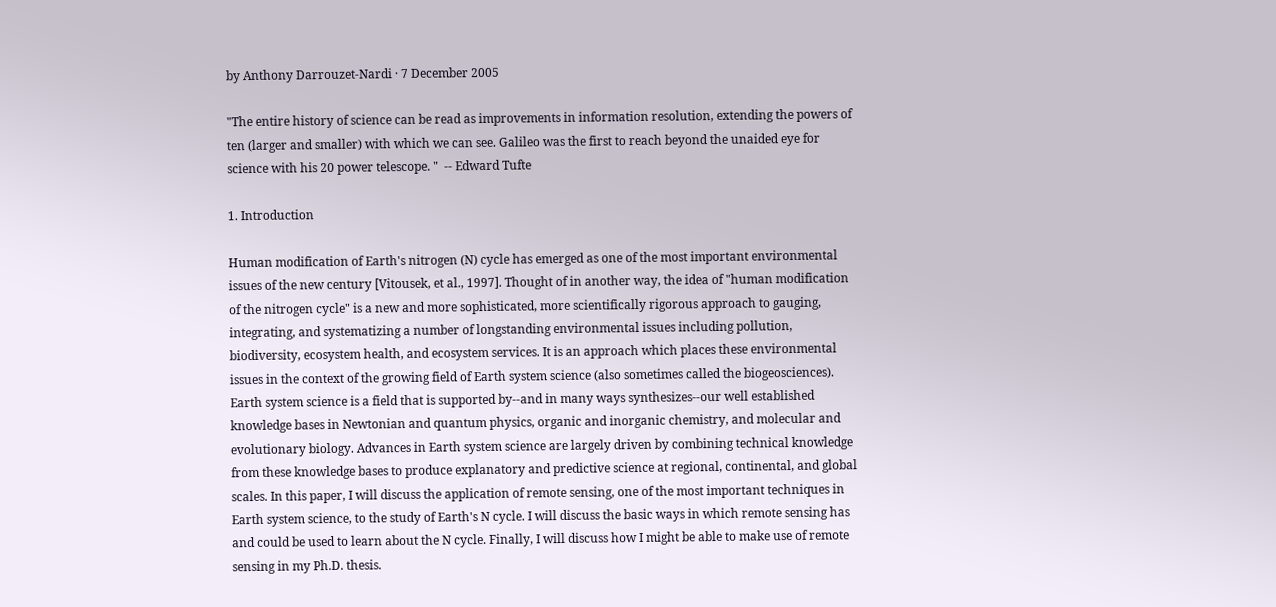by Anthony Darrouzet-Nardi · 7 December 2005

"The entire history of science can be read as improvements in information resolution, extending the powers of ten (larger and smaller) with which we can see. Galileo was the first to reach beyond the unaided eye for science with his 20 power telescope. "  -- Edward Tufte

1. Introduction

Human modification of Earth's nitrogen (N) cycle has emerged as one of the most important environmental issues of the new century [Vitousek, et al., 1997]. Thought of in another way, the idea of "human modification of the nitrogen cycle" is a new and more sophisticated, more scientifically rigorous approach to gauging, integrating, and systematizing a number of longstanding environmental issues including pollution, biodiversity, ecosystem health, and ecosystem services. It is an approach which places these environmental issues in the context of the growing field of Earth system science (also sometimes called the biogeosciences). Earth system science is a field that is supported by--and in many ways synthesizes--our well established knowledge bases in Newtonian and quantum physics, organic and inorganic chemistry, and molecular and evolutionary biology. Advances in Earth system science are largely driven by combining technical knowledge from these knowledge bases to produce explanatory and predictive science at regional, continental, and global scales. In this paper, I will discuss the application of remote sensing, one of the most important techniques in Earth system science, to the study of Earth's N cycle. I will discuss the basic ways in which remote sensing has and could be used to learn about the N cycle. Finally, I will discuss how I might be able to make use of remote sensing in my Ph.D. thesis.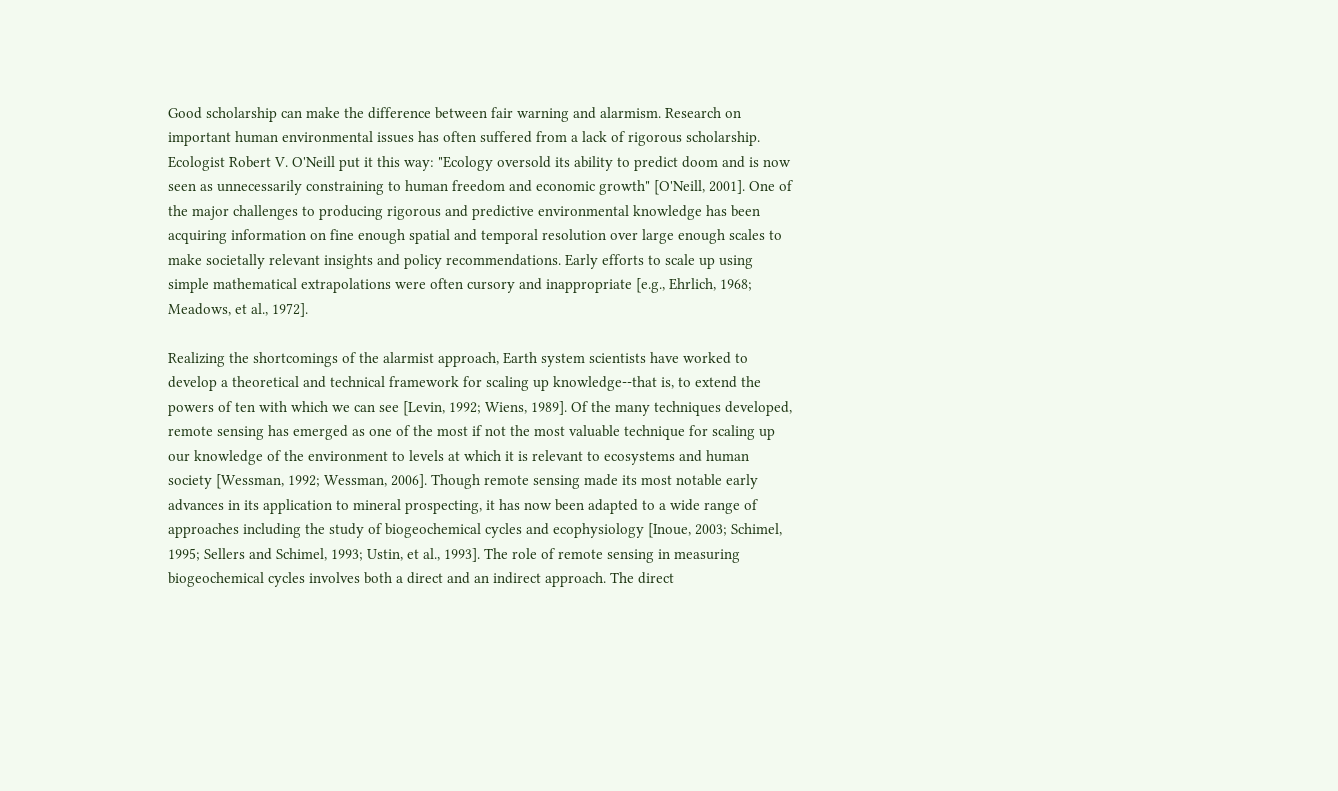Good scholarship can make the difference between fair warning and alarmism. Research on important human environmental issues has often suffered from a lack of rigorous scholarship. Ecologist Robert V. O'Neill put it this way: "Ecology oversold its ability to predict doom and is now seen as unnecessarily constraining to human freedom and economic growth" [O'Neill, 2001]. One of the major challenges to producing rigorous and predictive environmental knowledge has been acquiring information on fine enough spatial and temporal resolution over large enough scales to make societally relevant insights and policy recommendations. Early efforts to scale up using simple mathematical extrapolations were often cursory and inappropriate [e.g., Ehrlich, 1968; Meadows, et al., 1972].

Realizing the shortcomings of the alarmist approach, Earth system scientists have worked to develop a theoretical and technical framework for scaling up knowledge--that is, to extend the powers of ten with which we can see [Levin, 1992; Wiens, 1989]. Of the many techniques developed, remote sensing has emerged as one of the most if not the most valuable technique for scaling up our knowledge of the environment to levels at which it is relevant to ecosystems and human society [Wessman, 1992; Wessman, 2006]. Though remote sensing made its most notable early advances in its application to mineral prospecting, it has now been adapted to a wide range of approaches including the study of biogeochemical cycles and ecophysiology [Inoue, 2003; Schimel, 1995; Sellers and Schimel, 1993; Ustin, et al., 1993]. The role of remote sensing in measuring biogeochemical cycles involves both a direct and an indirect approach. The direct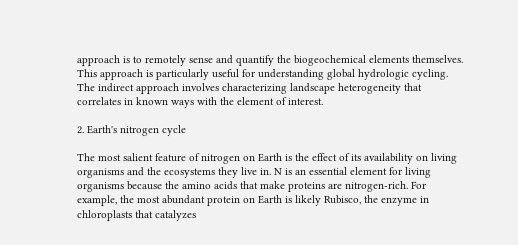approach is to remotely sense and quantify the biogeochemical elements themselves. This approach is particularly useful for understanding global hydrologic cycling. The indirect approach involves characterizing landscape heterogeneity that correlates in known ways with the element of interest.

2. Earth's nitrogen cycle

The most salient feature of nitrogen on Earth is the effect of its availability on living organisms and the ecosystems they live in. N is an essential element for living organisms because the amino acids that make proteins are nitrogen-rich. For example, the most abundant protein on Earth is likely Rubisco, the enzyme in chloroplasts that catalyzes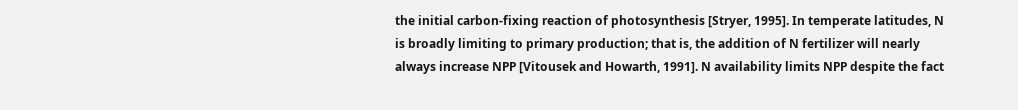the initial carbon-fixing reaction of photosynthesis [Stryer, 1995]. In temperate latitudes, N is broadly limiting to primary production; that is, the addition of N fertilizer will nearly always increase NPP [Vitousek and Howarth, 1991]. N availability limits NPP despite the fact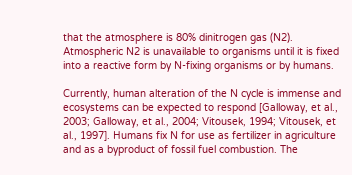that the atmosphere is 80% dinitrogen gas (N2). Atmospheric N2 is unavailable to organisms until it is fixed into a reactive form by N-fixing organisms or by humans.

Currently, human alteration of the N cycle is immense and ecosystems can be expected to respond [Galloway, et al., 2003; Galloway, et al., 2004; Vitousek, 1994; Vitousek, et al., 1997]. Humans fix N for use as fertilizer in agriculture and as a byproduct of fossil fuel combustion. The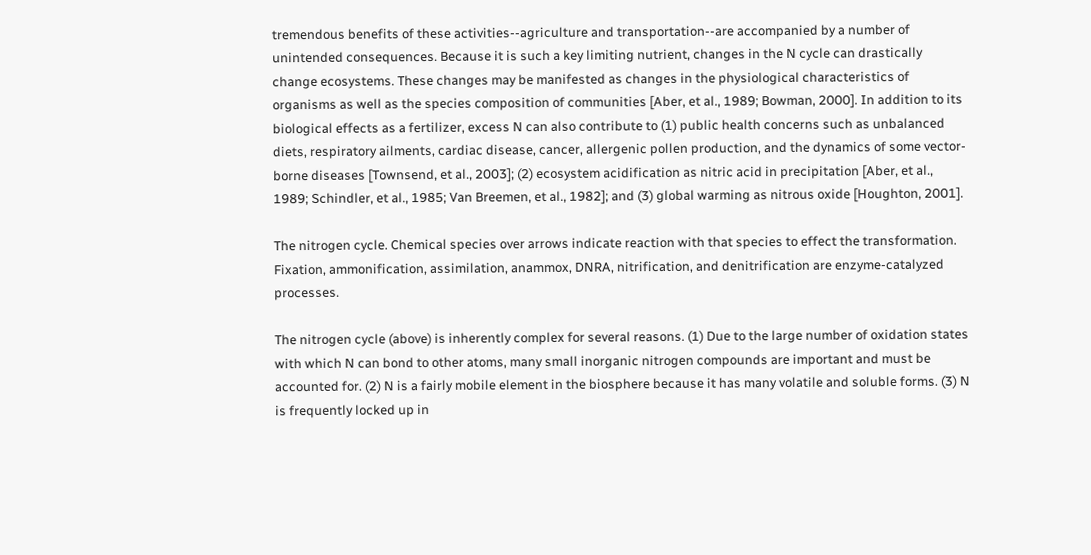tremendous benefits of these activities--agriculture and transportation--are accompanied by a number of unintended consequences. Because it is such a key limiting nutrient, changes in the N cycle can drastically change ecosystems. These changes may be manifested as changes in the physiological characteristics of organisms as well as the species composition of communities [Aber, et al., 1989; Bowman, 2000]. In addition to its biological effects as a fertilizer, excess N can also contribute to (1) public health concerns such as unbalanced diets, respiratory ailments, cardiac disease, cancer, allergenic pollen production, and the dynamics of some vector-borne diseases [Townsend, et al., 2003]; (2) ecosystem acidification as nitric acid in precipitation [Aber, et al., 1989; Schindler, et al., 1985; Van Breemen, et al., 1982]; and (3) global warming as nitrous oxide [Houghton, 2001].

The nitrogen cycle. Chemical species over arrows indicate reaction with that species to effect the transformation. Fixation, ammonification, assimilation, anammox, DNRA, nitrification, and denitrification are enzyme-catalyzed processes.

The nitrogen cycle (above) is inherently complex for several reasons. (1) Due to the large number of oxidation states with which N can bond to other atoms, many small inorganic nitrogen compounds are important and must be accounted for. (2) N is a fairly mobile element in the biosphere because it has many volatile and soluble forms. (3) N is frequently locked up in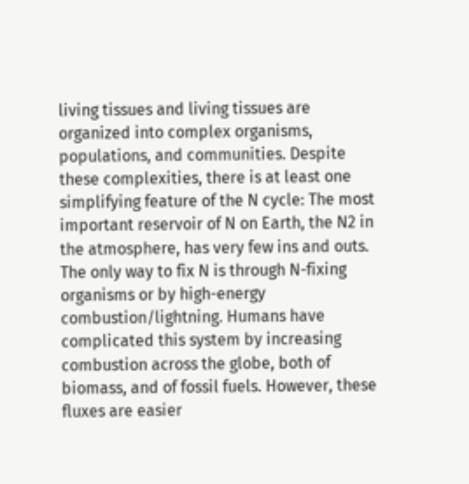living tissues and living tissues are organized into complex organisms, populations, and communities. Despite these complexities, there is at least one simplifying feature of the N cycle: The most important reservoir of N on Earth, the N2 in the atmosphere, has very few ins and outs. The only way to fix N is through N-fixing organisms or by high-energy combustion/lightning. Humans have complicated this system by increasing combustion across the globe, both of biomass, and of fossil fuels. However, these fluxes are easier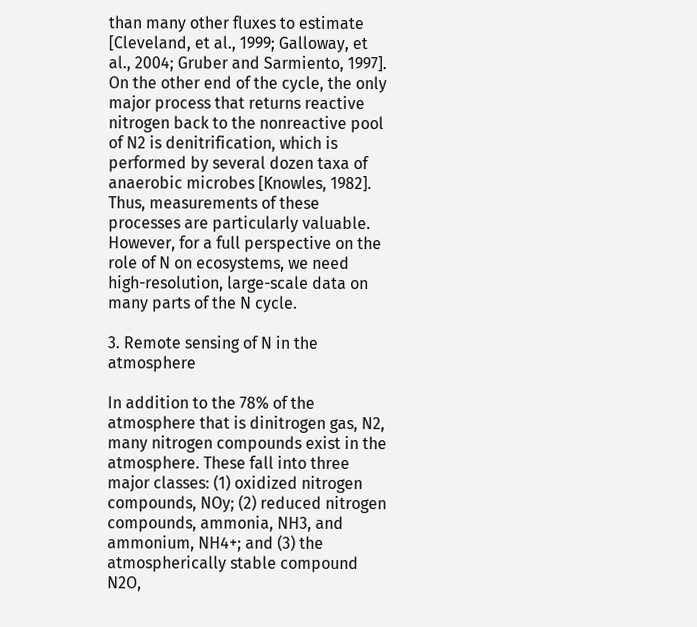than many other fluxes to estimate [Cleveland, et al., 1999; Galloway, et al., 2004; Gruber and Sarmiento, 1997]. On the other end of the cycle, the only major process that returns reactive nitrogen back to the nonreactive pool of N2 is denitrification, which is performed by several dozen taxa of anaerobic microbes [Knowles, 1982]. Thus, measurements of these processes are particularly valuable. However, for a full perspective on the role of N on ecosystems, we need high-resolution, large-scale data on many parts of the N cycle.

3. Remote sensing of N in the atmosphere

In addition to the 78% of the atmosphere that is dinitrogen gas, N2, many nitrogen compounds exist in the atmosphere. These fall into three major classes: (1) oxidized nitrogen compounds, NOy; (2) reduced nitrogen compounds, ammonia, NH3, and ammonium, NH4+; and (3) the atmospherically stable compound N2O,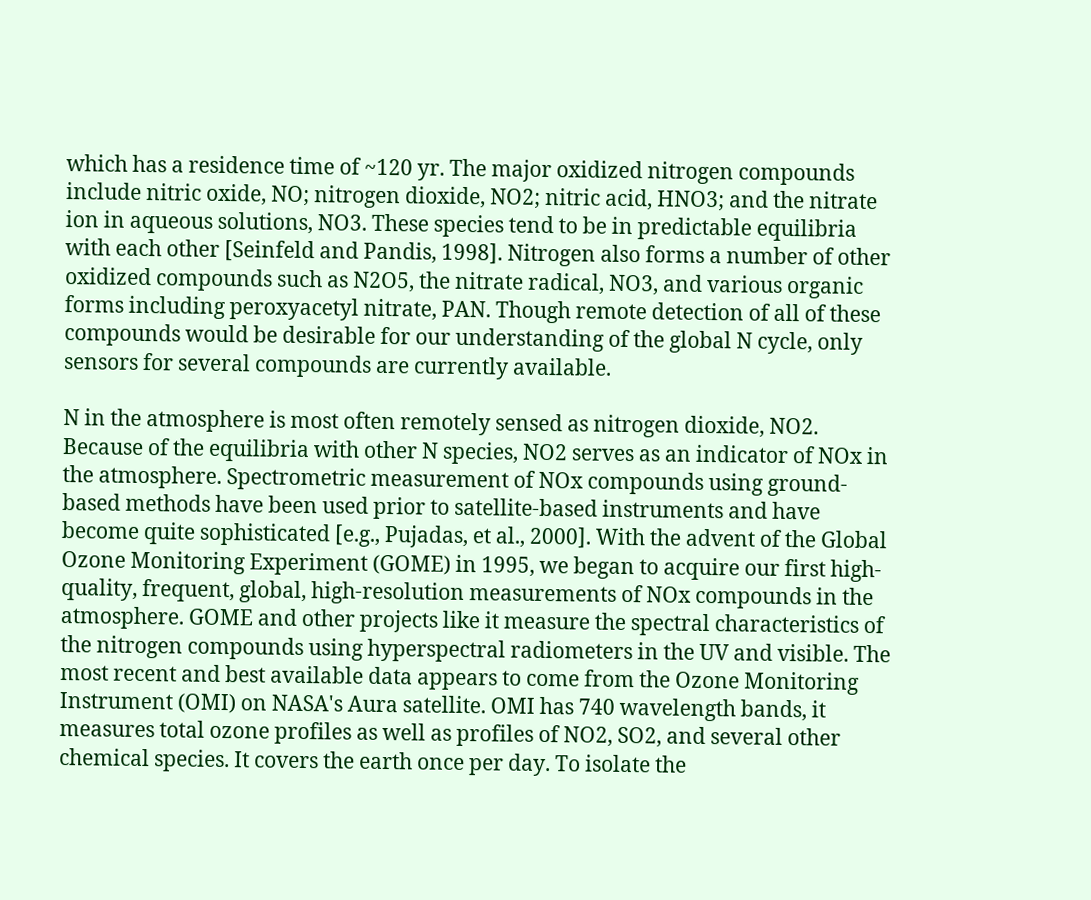which has a residence time of ~120 yr. The major oxidized nitrogen compounds include nitric oxide, NO; nitrogen dioxide, NO2; nitric acid, HNO3; and the nitrate ion in aqueous solutions, NO3. These species tend to be in predictable equilibria with each other [Seinfeld and Pandis, 1998]. Nitrogen also forms a number of other oxidized compounds such as N2O5, the nitrate radical, NO3, and various organic forms including peroxyacetyl nitrate, PAN. Though remote detection of all of these compounds would be desirable for our understanding of the global N cycle, only sensors for several compounds are currently available.

N in the atmosphere is most often remotely sensed as nitrogen dioxide, NO2. Because of the equilibria with other N species, NO2 serves as an indicator of NOx in the atmosphere. Spectrometric measurement of NOx compounds using ground-based methods have been used prior to satellite-based instruments and have become quite sophisticated [e.g., Pujadas, et al., 2000]. With the advent of the Global Ozone Monitoring Experiment (GOME) in 1995, we began to acquire our first high-quality, frequent, global, high-resolution measurements of NOx compounds in the atmosphere. GOME and other projects like it measure the spectral characteristics of the nitrogen compounds using hyperspectral radiometers in the UV and visible. The most recent and best available data appears to come from the Ozone Monitoring Instrument (OMI) on NASA's Aura satellite. OMI has 740 wavelength bands, it measures total ozone profiles as well as profiles of NO2, SO2, and several other chemical species. It covers the earth once per day. To isolate the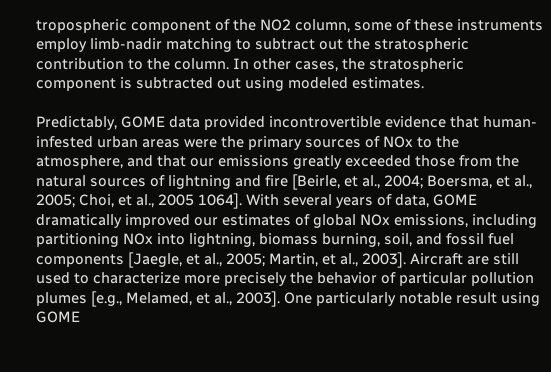tropospheric component of the NO2 column, some of these instruments employ limb-nadir matching to subtract out the stratospheric contribution to the column. In other cases, the stratospheric component is subtracted out using modeled estimates.

Predictably, GOME data provided incontrovertible evidence that human-infested urban areas were the primary sources of NOx to the atmosphere, and that our emissions greatly exceeded those from the natural sources of lightning and fire [Beirle, et al., 2004; Boersma, et al., 2005; Choi, et al., 2005 1064]. With several years of data, GOME dramatically improved our estimates of global NOx emissions, including partitioning NOx into lightning, biomass burning, soil, and fossil fuel components [Jaegle, et al., 2005; Martin, et al., 2003]. Aircraft are still used to characterize more precisely the behavior of particular pollution plumes [e.g., Melamed, et al., 2003]. One particularly notable result using GOME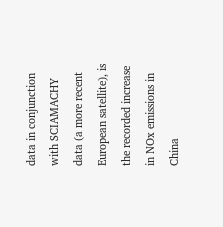data in conjunction with SCIAMACHY data (a more recent European satellite), is the recorded increase in NOx emissions in China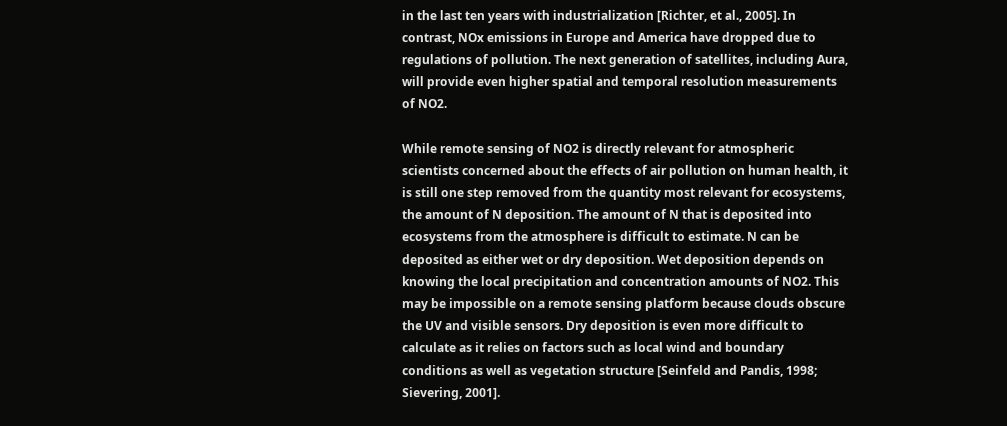in the last ten years with industrialization [Richter, et al., 2005]. In contrast, NOx emissions in Europe and America have dropped due to regulations of pollution. The next generation of satellites, including Aura, will provide even higher spatial and temporal resolution measurements of NO2.

While remote sensing of NO2 is directly relevant for atmospheric scientists concerned about the effects of air pollution on human health, it is still one step removed from the quantity most relevant for ecosystems, the amount of N deposition. The amount of N that is deposited into ecosystems from the atmosphere is difficult to estimate. N can be deposited as either wet or dry deposition. Wet deposition depends on knowing the local precipitation and concentration amounts of NO2. This may be impossible on a remote sensing platform because clouds obscure the UV and visible sensors. Dry deposition is even more difficult to calculate as it relies on factors such as local wind and boundary conditions as well as vegetation structure [Seinfeld and Pandis, 1998; Sievering, 2001].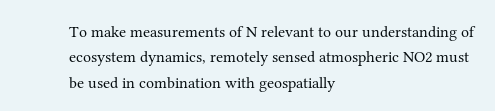To make measurements of N relevant to our understanding of ecosystem dynamics, remotely sensed atmospheric NO2 must be used in combination with geospatially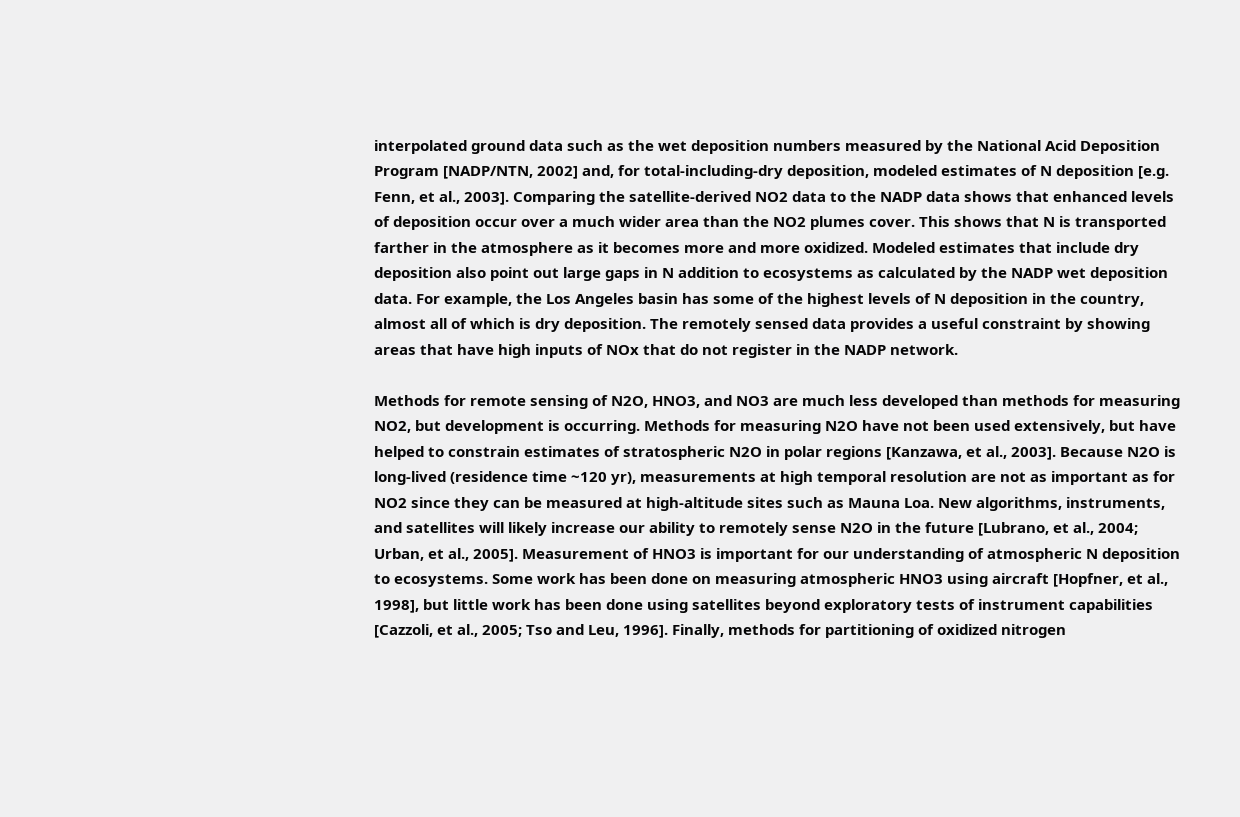interpolated ground data such as the wet deposition numbers measured by the National Acid Deposition Program [NADP/NTN, 2002] and, for total-including-dry deposition, modeled estimates of N deposition [e.g. Fenn, et al., 2003]. Comparing the satellite-derived NO2 data to the NADP data shows that enhanced levels of deposition occur over a much wider area than the NO2 plumes cover. This shows that N is transported farther in the atmosphere as it becomes more and more oxidized. Modeled estimates that include dry deposition also point out large gaps in N addition to ecosystems as calculated by the NADP wet deposition data. For example, the Los Angeles basin has some of the highest levels of N deposition in the country, almost all of which is dry deposition. The remotely sensed data provides a useful constraint by showing areas that have high inputs of NOx that do not register in the NADP network.

Methods for remote sensing of N2O, HNO3, and NO3 are much less developed than methods for measuring NO2, but development is occurring. Methods for measuring N2O have not been used extensively, but have helped to constrain estimates of stratospheric N2O in polar regions [Kanzawa, et al., 2003]. Because N2O is long-lived (residence time ~120 yr), measurements at high temporal resolution are not as important as for NO2 since they can be measured at high-altitude sites such as Mauna Loa. New algorithms, instruments, and satellites will likely increase our ability to remotely sense N2O in the future [Lubrano, et al., 2004; Urban, et al., 2005]. Measurement of HNO3 is important for our understanding of atmospheric N deposition to ecosystems. Some work has been done on measuring atmospheric HNO3 using aircraft [Hopfner, et al., 1998], but little work has been done using satellites beyond exploratory tests of instrument capabilities [Cazzoli, et al., 2005; Tso and Leu, 1996]. Finally, methods for partitioning of oxidized nitrogen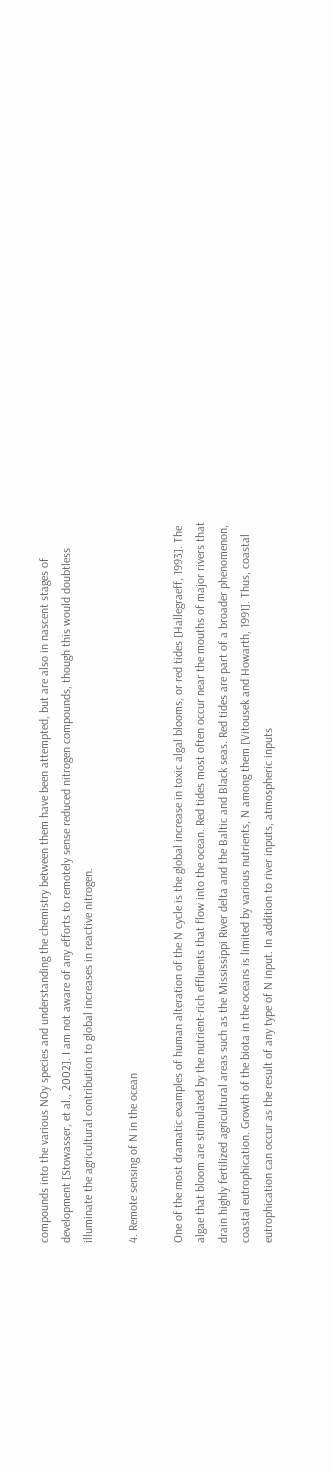compounds into the various NOy species and understanding the chemistry between them have been attempted, but are also in nascent stages of development [Stowasser, et al., 2002]. I am not aware of any efforts to remotely sense reduced nitrogen compounds, though this would doubtless illuminate the agricultural contribution to global increases in reactive nitrogen.

4. Remote sensing of N in the ocean

One of the most dramatic examples of human alteration of the N cycle is the global increase in toxic algal blooms, or red tides [Hallegraeff, 1993]. The algae that bloom are stimulated by the nutrient-rich effluents that flow into the ocean. Red tides most often occur near the mouths of major rivers that drain highly fertilized agricultural areas such as the Mississippi River delta and the Baltic and Black seas. Red tides are part of a broader phenomenon, coastal eutrophication. Growth of the biota in the oceans is limited by various nutrients, N among them [Vitousek and Howarth, 1991]. Thus, coastal eutrophication can occur as the result of any type of N input. In addition to river inputs, atmospheric inputs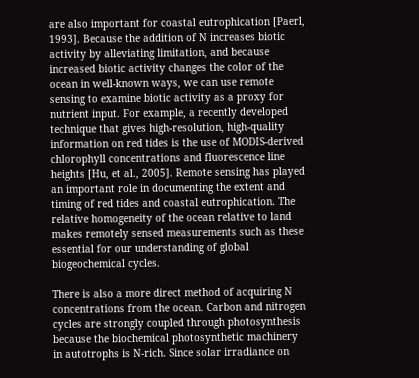are also important for coastal eutrophication [Paerl, 1993]. Because the addition of N increases biotic activity by alleviating limitation, and because increased biotic activity changes the color of the ocean in well-known ways, we can use remote sensing to examine biotic activity as a proxy for nutrient input. For example, a recently developed technique that gives high-resolution, high-quality information on red tides is the use of MODIS-derived chlorophyll concentrations and fluorescence line heights [Hu, et al., 2005]. Remote sensing has played an important role in documenting the extent and timing of red tides and coastal eutrophication. The relative homogeneity of the ocean relative to land makes remotely sensed measurements such as these essential for our understanding of global biogeochemical cycles.

There is also a more direct method of acquiring N concentrations from the ocean. Carbon and nitrogen cycles are strongly coupled through photosynthesis because the biochemical photosynthetic machinery in autotrophs is N-rich. Since solar irradiance on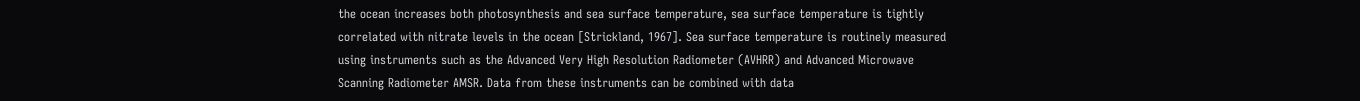the ocean increases both photosynthesis and sea surface temperature, sea surface temperature is tightly correlated with nitrate levels in the ocean [Strickland, 1967]. Sea surface temperature is routinely measured using instruments such as the Advanced Very High Resolution Radiometer (AVHRR) and Advanced Microwave Scanning Radiometer AMSR. Data from these instruments can be combined with data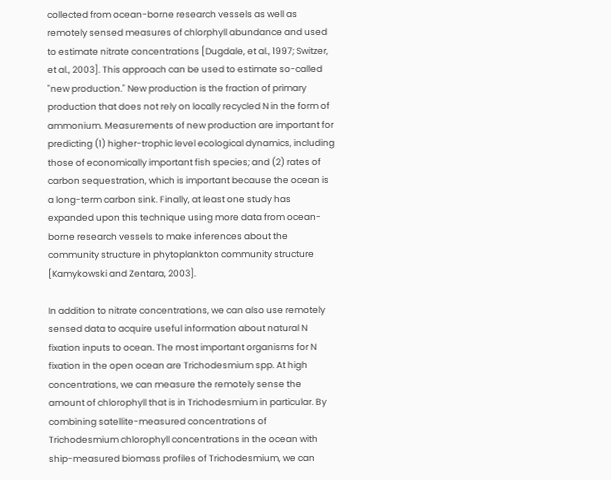collected from ocean-borne research vessels as well as remotely sensed measures of chlorphyll abundance and used to estimate nitrate concentrations [Dugdale, et al., 1997; Switzer, et al., 2003]. This approach can be used to estimate so-called "new production." New production is the fraction of primary production that does not rely on locally recycled N in the form of ammonium. Measurements of new production are important for predicting (1) higher-trophic level ecological dynamics, including those of economically important fish species; and (2) rates of carbon sequestration, which is important because the ocean is a long-term carbon sink. Finally, at least one study has expanded upon this technique using more data from ocean-borne research vessels to make inferences about the community structure in phytoplankton community structure [Kamykowski and Zentara, 2003].

In addition to nitrate concentrations, we can also use remotely sensed data to acquire useful information about natural N fixation inputs to ocean. The most important organisms for N fixation in the open ocean are Trichodesmium spp. At high concentrations, we can measure the remotely sense the amount of chlorophyll that is in Trichodesmium in particular. By combining satellite-measured concentrations of Trichodesmium chlorophyll concentrations in the ocean with ship-measured biomass profiles of Trichodesmium, we can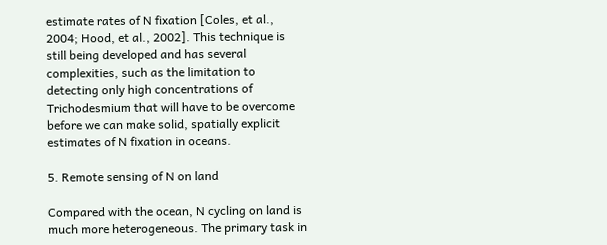estimate rates of N fixation [Coles, et al., 2004; Hood, et al., 2002]. This technique is still being developed and has several complexities, such as the limitation to detecting only high concentrations of Trichodesmium that will have to be overcome before we can make solid, spatially explicit estimates of N fixation in oceans.

5. Remote sensing of N on land

Compared with the ocean, N cycling on land is much more heterogeneous. The primary task in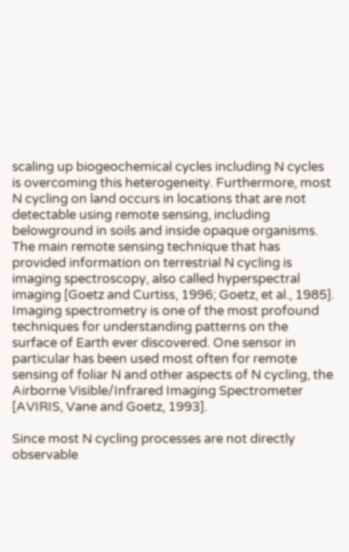scaling up biogeochemical cycles including N cycles is overcoming this heterogeneity. Furthermore, most N cycling on land occurs in locations that are not detectable using remote sensing, including belowground in soils and inside opaque organisms. The main remote sensing technique that has provided information on terrestrial N cycling is imaging spectroscopy, also called hyperspectral imaging [Goetz and Curtiss, 1996; Goetz, et al., 1985]. Imaging spectrometry is one of the most profound techniques for understanding patterns on the surface of Earth ever discovered. One sensor in particular has been used most often for remote sensing of foliar N and other aspects of N cycling, the Airborne Visible/Infrared Imaging Spectrometer [AVIRIS, Vane and Goetz, 1993].

Since most N cycling processes are not directly observable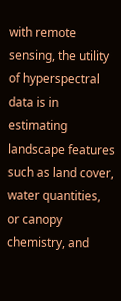with remote sensing, the utility of hyperspectral data is in estimating landscape features such as land cover, water quantities, or canopy chemistry, and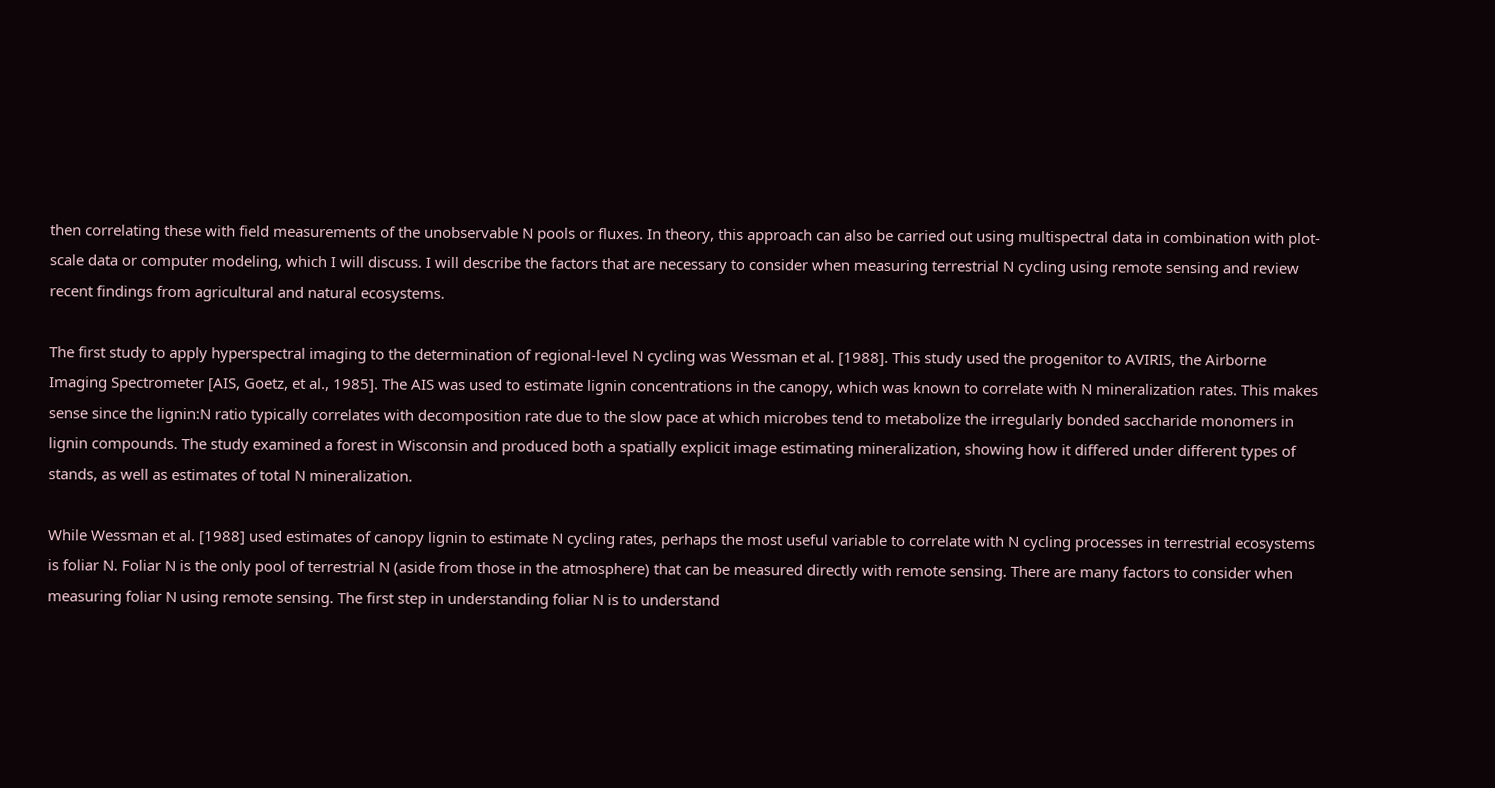then correlating these with field measurements of the unobservable N pools or fluxes. In theory, this approach can also be carried out using multispectral data in combination with plot-scale data or computer modeling, which I will discuss. I will describe the factors that are necessary to consider when measuring terrestrial N cycling using remote sensing and review recent findings from agricultural and natural ecosystems.

The first study to apply hyperspectral imaging to the determination of regional-level N cycling was Wessman et al. [1988]. This study used the progenitor to AVIRIS, the Airborne Imaging Spectrometer [AIS, Goetz, et al., 1985]. The AIS was used to estimate lignin concentrations in the canopy, which was known to correlate with N mineralization rates. This makes sense since the lignin:N ratio typically correlates with decomposition rate due to the slow pace at which microbes tend to metabolize the irregularly bonded saccharide monomers in lignin compounds. The study examined a forest in Wisconsin and produced both a spatially explicit image estimating mineralization, showing how it differed under different types of stands, as well as estimates of total N mineralization.

While Wessman et al. [1988] used estimates of canopy lignin to estimate N cycling rates, perhaps the most useful variable to correlate with N cycling processes in terrestrial ecosystems is foliar N. Foliar N is the only pool of terrestrial N (aside from those in the atmosphere) that can be measured directly with remote sensing. There are many factors to consider when measuring foliar N using remote sensing. The first step in understanding foliar N is to understand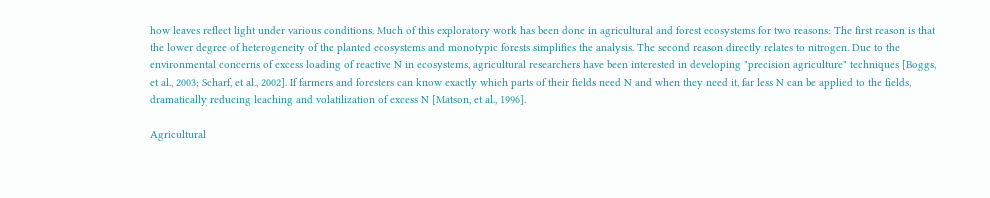how leaves reflect light under various conditions. Much of this exploratory work has been done in agricultural and forest ecosystems for two reasons: The first reason is that the lower degree of heterogeneity of the planted ecosystems and monotypic forests simplifies the analysis. The second reason directly relates to nitrogen. Due to the environmental concerns of excess loading of reactive N in ecosystems, agricultural researchers have been interested in developing "precision agriculture" techniques [Boggs, et al., 2003; Scharf, et al., 2002]. If farmers and foresters can know exactly which parts of their fields need N and when they need it, far less N can be applied to the fields, dramatically reducing leaching and volatilization of excess N [Matson, et al., 1996].

Agricultural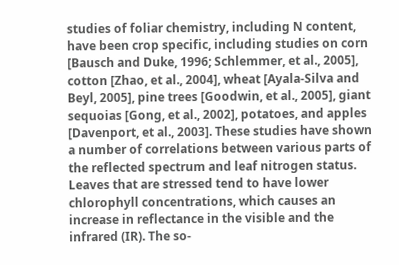studies of foliar chemistry, including N content, have been crop specific, including studies on corn [Bausch and Duke, 1996; Schlemmer, et al., 2005], cotton [Zhao, et al., 2004], wheat [Ayala-Silva and Beyl, 2005], pine trees [Goodwin, et al., 2005], giant sequoias [Gong, et al., 2002], potatoes, and apples [Davenport, et al., 2003]. These studies have shown a number of correlations between various parts of the reflected spectrum and leaf nitrogen status. Leaves that are stressed tend to have lower chlorophyll concentrations, which causes an increase in reflectance in the visible and the infrared (IR). The so-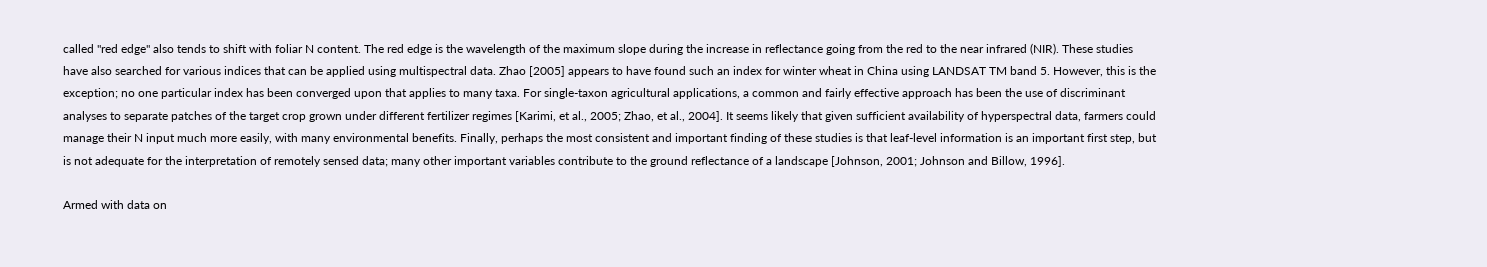called "red edge" also tends to shift with foliar N content. The red edge is the wavelength of the maximum slope during the increase in reflectance going from the red to the near infrared (NIR). These studies have also searched for various indices that can be applied using multispectral data. Zhao [2005] appears to have found such an index for winter wheat in China using LANDSAT TM band 5. However, this is the exception; no one particular index has been converged upon that applies to many taxa. For single-taxon agricultural applications, a common and fairly effective approach has been the use of discriminant analyses to separate patches of the target crop grown under different fertilizer regimes [Karimi, et al., 2005; Zhao, et al., 2004]. It seems likely that given sufficient availability of hyperspectral data, farmers could manage their N input much more easily, with many environmental benefits. Finally, perhaps the most consistent and important finding of these studies is that leaf-level information is an important first step, but is not adequate for the interpretation of remotely sensed data; many other important variables contribute to the ground reflectance of a landscape [Johnson, 2001; Johnson and Billow, 1996].

Armed with data on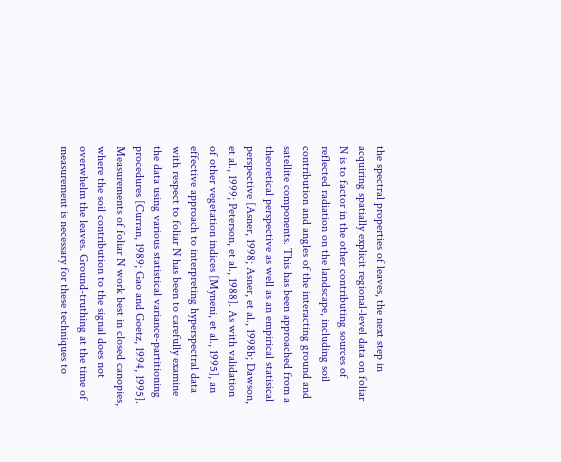the spectral properties of leaves, the next step in acquiring spatially explicit regional-level data on foliar N is to factor in the other contributing sources of reflected radiation on the landscape, including soil contribution and angles of the interacting ground and satellite components. This has been approached from a theoretical perspective as well as an empirical statisical perspective [Asner, 1998; Asner, et al., 1998b; Dawson, et al., 1999; Peterson, et al., 1988]. As with validation of other vegetation indices [Myneni, et al., 1995], an effective approach to interpreting hyperspectral data with respect to foliar N has been to carefully examine the data using various statistical variance-partitioning procedures [Curran, 1989; Gao and Goetz, 1994, 1995]. Measurements of foliar N work best in closed canopies, where the soil contribution to the signal does not overwhelm the leaves. Ground-truthing at the time of measurement is necessary for these techniques to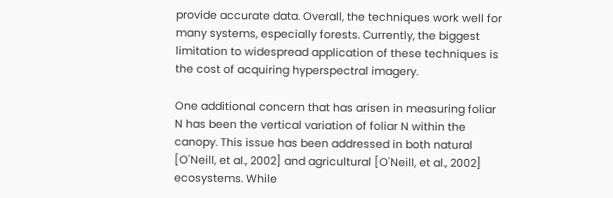provide accurate data. Overall, the techniques work well for many systems, especially forests. Currently, the biggest limitation to widespread application of these techniques is the cost of acquiring hyperspectral imagery.

One additional concern that has arisen in measuring foliar N has been the vertical variation of foliar N within the canopy. This issue has been addressed in both natural [O'Neill, et al., 2002] and agricultural [O'Neill, et al., 2002] ecosystems. While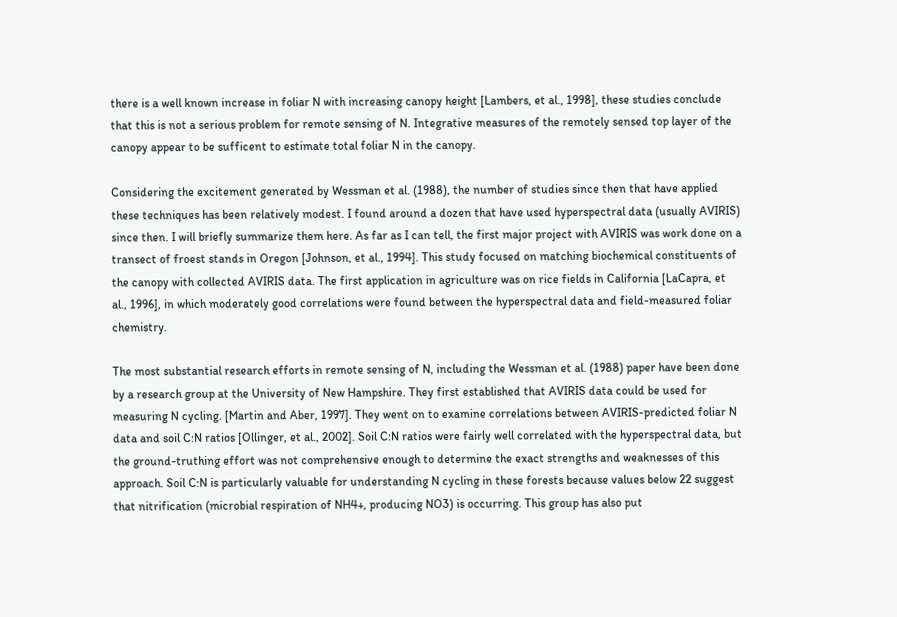there is a well known increase in foliar N with increasing canopy height [Lambers, et al., 1998], these studies conclude that this is not a serious problem for remote sensing of N. Integrative measures of the remotely sensed top layer of the canopy appear to be sufficent to estimate total foliar N in the canopy.

Considering the excitement generated by Wessman et al. (1988), the number of studies since then that have applied these techniques has been relatively modest. I found around a dozen that have used hyperspectral data (usually AVIRIS) since then. I will briefly summarize them here. As far as I can tell, the first major project with AVIRIS was work done on a transect of froest stands in Oregon [Johnson, et al., 1994]. This study focused on matching biochemical constituents of the canopy with collected AVIRIS data. The first application in agriculture was on rice fields in California [LaCapra, et al., 1996], in which moderately good correlations were found between the hyperspectral data and field-measured foliar chemistry.

The most substantial research efforts in remote sensing of N, including the Wessman et al. (1988) paper have been done by a research group at the University of New Hampshire. They first established that AVIRIS data could be used for measuring N cycling. [Martin and Aber, 1997]. They went on to examine correlations between AVIRIS-predicted foliar N data and soil C:N ratios [Ollinger, et al., 2002]. Soil C:N ratios were fairly well correlated with the hyperspectral data, but the ground-truthing effort was not comprehensive enough to determine the exact strengths and weaknesses of this approach. Soil C:N is particularly valuable for understanding N cycling in these forests because values below 22 suggest that nitrification (microbial respiration of NH4+, producing NO3) is occurring. This group has also put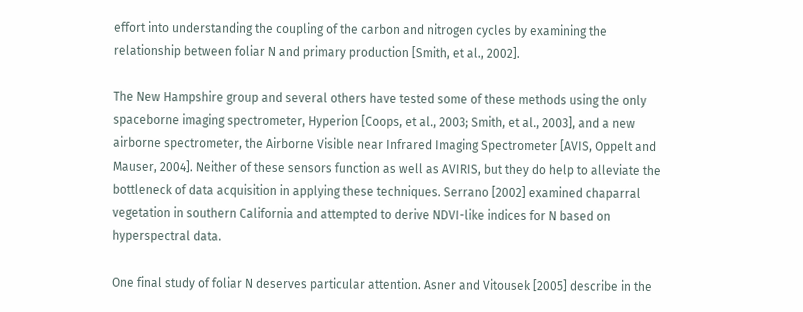effort into understanding the coupling of the carbon and nitrogen cycles by examining the relationship between foliar N and primary production [Smith, et al., 2002].

The New Hampshire group and several others have tested some of these methods using the only spaceborne imaging spectrometer, Hyperion [Coops, et al., 2003; Smith, et al., 2003], and a new airborne spectrometer, the Airborne Visible near Infrared Imaging Spectrometer [AVIS, Oppelt and Mauser, 2004]. Neither of these sensors function as well as AVIRIS, but they do help to alleviate the bottleneck of data acquisition in applying these techniques. Serrano [2002] examined chaparral vegetation in southern California and attempted to derive NDVI-like indices for N based on hyperspectral data.

One final study of foliar N deserves particular attention. Asner and Vitousek [2005] describe in the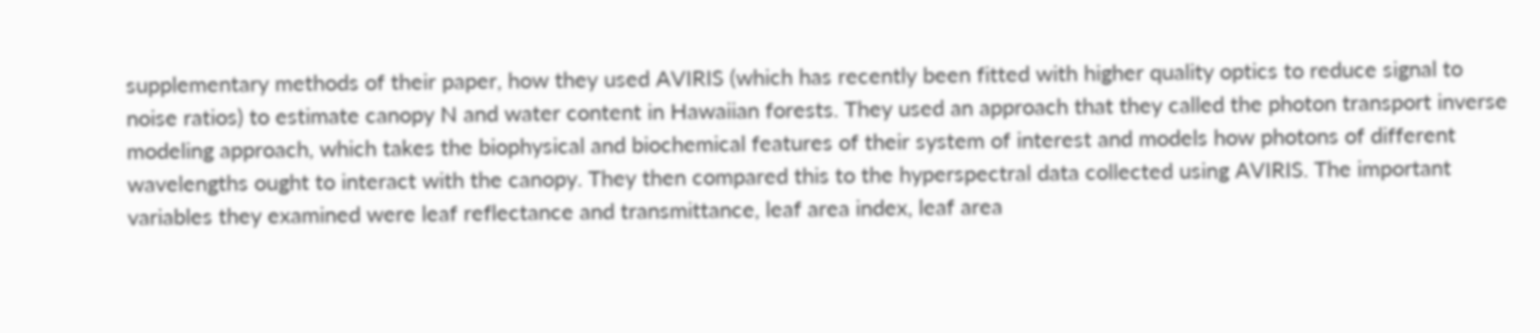supplementary methods of their paper, how they used AVIRIS (which has recently been fitted with higher quality optics to reduce signal to noise ratios) to estimate canopy N and water content in Hawaiian forests. They used an approach that they called the photon transport inverse modeling approach, which takes the biophysical and biochemical features of their system of interest and models how photons of different wavelengths ought to interact with the canopy. They then compared this to the hyperspectral data collected using AVIRIS. The important variables they examined were leaf reflectance and transmittance, leaf area index, leaf area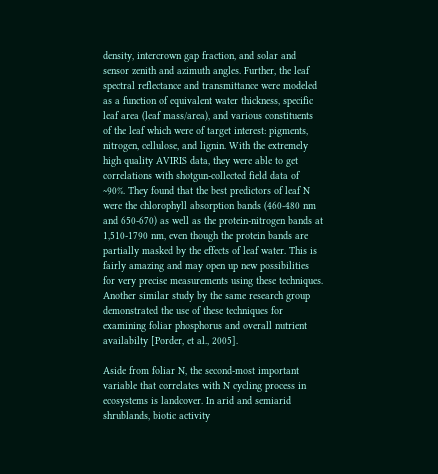density, intercrown gap fraction, and solar and sensor zenith and azimuth angles. Further, the leaf spectral reflectance and transmittance were modeled as a function of equivalent water thickness, specific leaf area (leaf mass/area), and various constituents of the leaf which were of target interest: pigments, nitrogen, cellulose, and lignin. With the extremely high quality AVIRIS data, they were able to get correlations with shotgun-collected field data of ~90%. They found that the best predictors of leaf N were the chlorophyll absorption bands (460-480 nm and 650-670) as well as the protein-nitrogen bands at 1,510-1790 nm, even though the protein bands are partially masked by the effects of leaf water. This is fairly amazing and may open up new possibilities for very precise measurements using these techniques. Another similar study by the same research group demonstrated the use of these techniques for examining foliar phosphorus and overall nutrient availabilty [Porder, et al., 2005].

Aside from foliar N, the second-most important variable that correlates with N cycling process in ecosystems is landcover. In arid and semiarid shrublands, biotic activity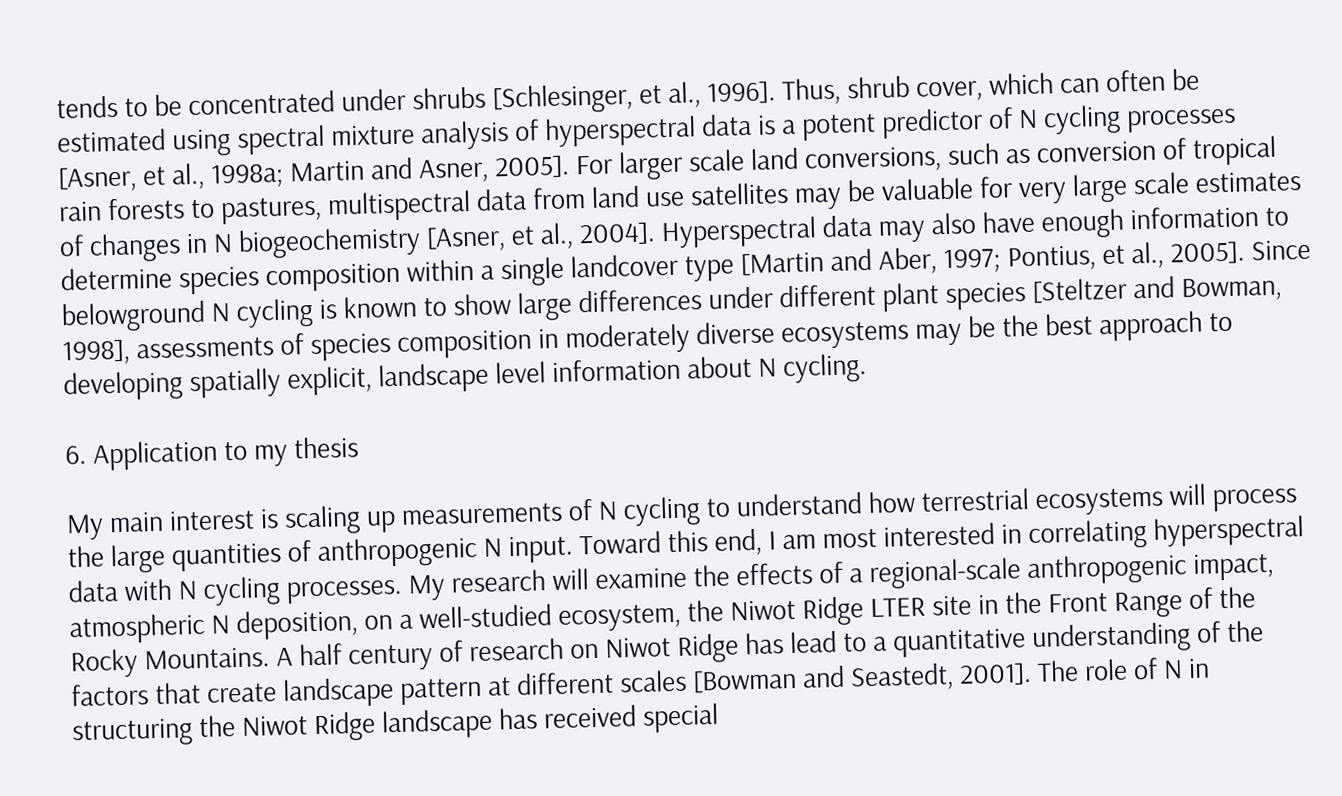tends to be concentrated under shrubs [Schlesinger, et al., 1996]. Thus, shrub cover, which can often be estimated using spectral mixture analysis of hyperspectral data is a potent predictor of N cycling processes [Asner, et al., 1998a; Martin and Asner, 2005]. For larger scale land conversions, such as conversion of tropical rain forests to pastures, multispectral data from land use satellites may be valuable for very large scale estimates of changes in N biogeochemistry [Asner, et al., 2004]. Hyperspectral data may also have enough information to determine species composition within a single landcover type [Martin and Aber, 1997; Pontius, et al., 2005]. Since belowground N cycling is known to show large differences under different plant species [Steltzer and Bowman, 1998], assessments of species composition in moderately diverse ecosystems may be the best approach to developing spatially explicit, landscape level information about N cycling.

6. Application to my thesis

My main interest is scaling up measurements of N cycling to understand how terrestrial ecosystems will process the large quantities of anthropogenic N input. Toward this end, I am most interested in correlating hyperspectral data with N cycling processes. My research will examine the effects of a regional-scale anthropogenic impact, atmospheric N deposition, on a well-studied ecosystem, the Niwot Ridge LTER site in the Front Range of the Rocky Mountains. A half century of research on Niwot Ridge has lead to a quantitative understanding of the factors that create landscape pattern at different scales [Bowman and Seastedt, 2001]. The role of N in structuring the Niwot Ridge landscape has received special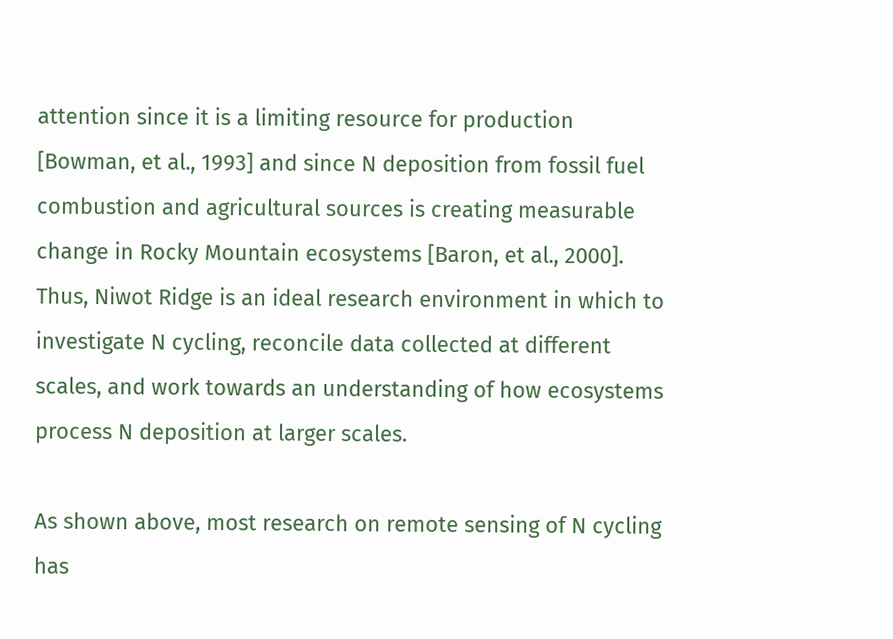attention since it is a limiting resource for production [Bowman, et al., 1993] and since N deposition from fossil fuel combustion and agricultural sources is creating measurable change in Rocky Mountain ecosystems [Baron, et al., 2000]. Thus, Niwot Ridge is an ideal research environment in which to investigate N cycling, reconcile data collected at different scales, and work towards an understanding of how ecosystems process N deposition at larger scales.

As shown above, most research on remote sensing of N cycling has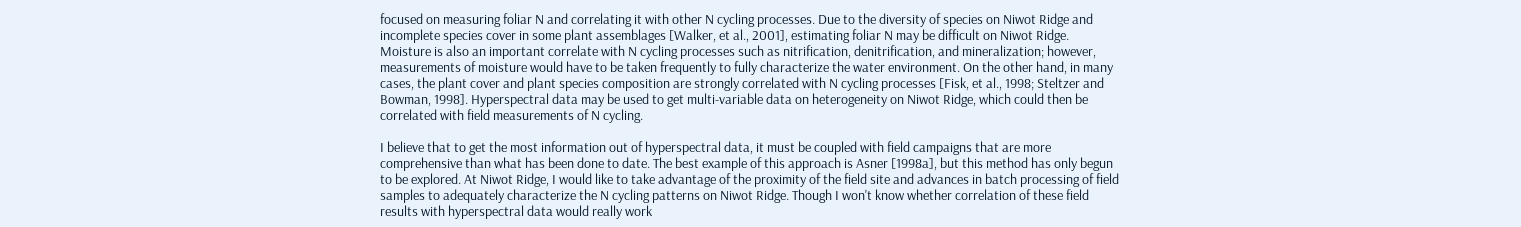focused on measuring foliar N and correlating it with other N cycling processes. Due to the diversity of species on Niwot Ridge and incomplete species cover in some plant assemblages [Walker, et al., 2001], estimating foliar N may be difficult on Niwot Ridge. Moisture is also an important correlate with N cycling processes such as nitrification, denitrification, and mineralization; however, measurements of moisture would have to be taken frequently to fully characterize the water environment. On the other hand, in many cases, the plant cover and plant species composition are strongly correlated with N cycling processes [Fisk, et al., 1998; Steltzer and Bowman, 1998]. Hyperspectral data may be used to get multi-variable data on heterogeneity on Niwot Ridge, which could then be correlated with field measurements of N cycling.

I believe that to get the most information out of hyperspectral data, it must be coupled with field campaigns that are more comprehensive than what has been done to date. The best example of this approach is Asner [1998a], but this method has only begun to be explored. At Niwot Ridge, I would like to take advantage of the proximity of the field site and advances in batch processing of field samples to adequately characterize the N cycling patterns on Niwot Ridge. Though I won't know whether correlation of these field results with hyperspectral data would really work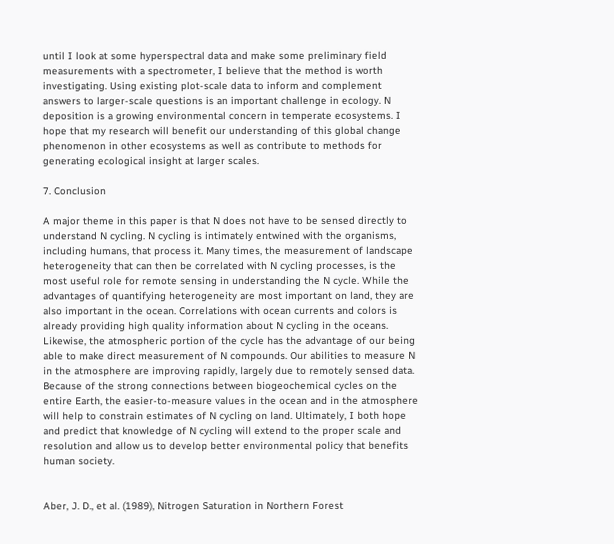until I look at some hyperspectral data and make some preliminary field measurements with a spectrometer, I believe that the method is worth investigating. Using existing plot-scale data to inform and complement answers to larger-scale questions is an important challenge in ecology. N deposition is a growing environmental concern in temperate ecosystems. I hope that my research will benefit our understanding of this global change phenomenon in other ecosystems as well as contribute to methods for generating ecological insight at larger scales.

7. Conclusion

A major theme in this paper is that N does not have to be sensed directly to understand N cycling. N cycling is intimately entwined with the organisms, including humans, that process it. Many times, the measurement of landscape heterogeneity that can then be correlated with N cycling processes, is the most useful role for remote sensing in understanding the N cycle. While the advantages of quantifying heterogeneity are most important on land, they are also important in the ocean. Correlations with ocean currents and colors is already providing high quality information about N cycling in the oceans. Likewise, the atmospheric portion of the cycle has the advantage of our being able to make direct measurement of N compounds. Our abilities to measure N in the atmosphere are improving rapidly, largely due to remotely sensed data. Because of the strong connections between biogeochemical cycles on the entire Earth, the easier-to-measure values in the ocean and in the atmosphere will help to constrain estimates of N cycling on land. Ultimately, I both hope and predict that knowledge of N cycling will extend to the proper scale and resolution and allow us to develop better environmental policy that benefits human society.


Aber, J. D., et al. (1989), Nitrogen Saturation in Northern Forest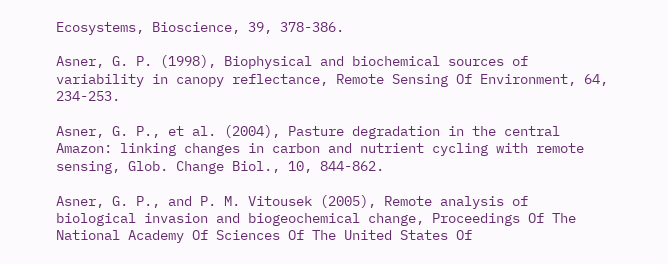Ecosystems, Bioscience, 39, 378-386.

Asner, G. P. (1998), Biophysical and biochemical sources of variability in canopy reflectance, Remote Sensing Of Environment, 64, 234-253.

Asner, G. P., et al. (2004), Pasture degradation in the central Amazon: linking changes in carbon and nutrient cycling with remote sensing, Glob. Change Biol., 10, 844-862.

Asner, G. P., and P. M. Vitousek (2005), Remote analysis of biological invasion and biogeochemical change, Proceedings Of The National Academy Of Sciences Of The United States Of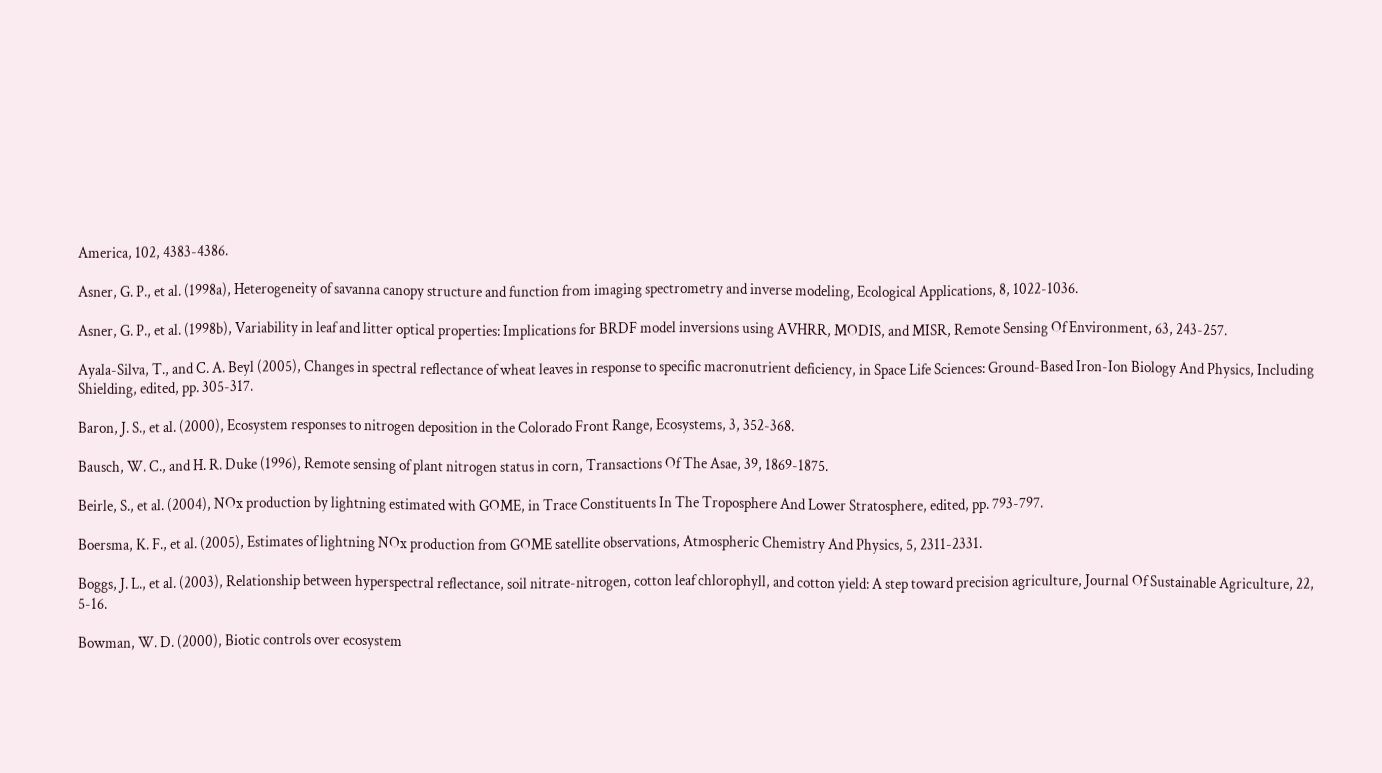America, 102, 4383-4386.

Asner, G. P., et al. (1998a), Heterogeneity of savanna canopy structure and function from imaging spectrometry and inverse modeling, Ecological Applications, 8, 1022-1036.

Asner, G. P., et al. (1998b), Variability in leaf and litter optical properties: Implications for BRDF model inversions using AVHRR, MODIS, and MISR, Remote Sensing Of Environment, 63, 243-257.

Ayala-Silva, T., and C. A. Beyl (2005), Changes in spectral reflectance of wheat leaves in response to specific macronutrient deficiency, in Space Life Sciences: Ground-Based Iron-Ion Biology And Physics, Including Shielding, edited, pp. 305-317.

Baron, J. S., et al. (2000), Ecosystem responses to nitrogen deposition in the Colorado Front Range, Ecosystems, 3, 352-368.

Bausch, W. C., and H. R. Duke (1996), Remote sensing of plant nitrogen status in corn, Transactions Of The Asae, 39, 1869-1875.

Beirle, S., et al. (2004), NOx production by lightning estimated with GOME, in Trace Constituents In The Troposphere And Lower Stratosphere, edited, pp. 793-797.

Boersma, K. F., et al. (2005), Estimates of lightning NOx production from GOME satellite observations, Atmospheric Chemistry And Physics, 5, 2311-2331.

Boggs, J. L., et al. (2003), Relationship between hyperspectral reflectance, soil nitrate-nitrogen, cotton leaf chlorophyll, and cotton yield: A step toward precision agriculture, Journal Of Sustainable Agriculture, 22, 5-16.

Bowman, W. D. (2000), Biotic controls over ecosystem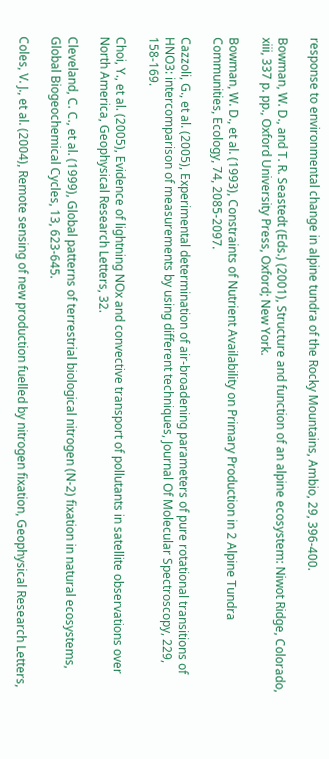response to environmental change in alpine tundra of the Rocky Mountains, Ambio, 29, 396-400.

Bowman, W. D., and T. R. Seastedt (Eds.) (2001), Structure and function of an alpine ecosystem: Niwot Ridge, Colorado, xiii, 337 p. pp., Oxford University Press, Oxford; New York.

Bowman, W. D., et al. (1993), Constraints of Nutrient Availability on Primary Production in 2 Alpine Tundra Communities, Ecology, 74, 2085-2097.

Cazzoli, G., et al. (2005), Experimental determination of air-broadening parameters of pure rotational transitions of HNO3: intercomparison of measurements by using different techniques, Journal Of Molecular Spectroscopy, 229, 158-169.

Choi, Y., et al. (2005), Evidence of lightning NOx and convective transport of pollutants in satellite observations over North America, Geophysical Research Letters, 32.

Cleveland, C. C., et al. (1999), Global patterns of terrestrial biological nitrogen (N-2) fixation in natural ecosystems, Global Biogeochemical Cycles, 13, 623-645.

Coles, V. J., et al. (2004), Remote sensing of new production fuelled by nitrogen fixation, Geophysical Research Letters,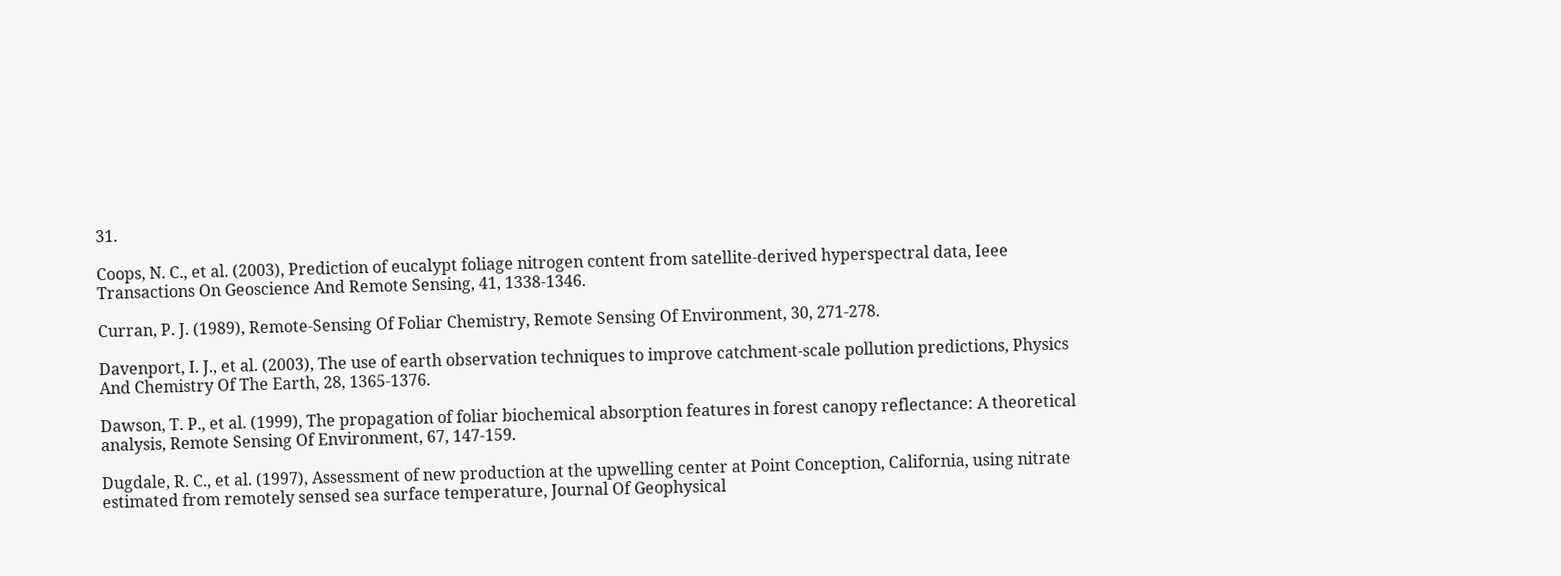31.

Coops, N. C., et al. (2003), Prediction of eucalypt foliage nitrogen content from satellite-derived hyperspectral data, Ieee Transactions On Geoscience And Remote Sensing, 41, 1338-1346.

Curran, P. J. (1989), Remote-Sensing Of Foliar Chemistry, Remote Sensing Of Environment, 30, 271-278.

Davenport, I. J., et al. (2003), The use of earth observation techniques to improve catchment-scale pollution predictions, Physics And Chemistry Of The Earth, 28, 1365-1376.

Dawson, T. P., et al. (1999), The propagation of foliar biochemical absorption features in forest canopy reflectance: A theoretical analysis, Remote Sensing Of Environment, 67, 147-159.

Dugdale, R. C., et al. (1997), Assessment of new production at the upwelling center at Point Conception, California, using nitrate estimated from remotely sensed sea surface temperature, Journal Of Geophysical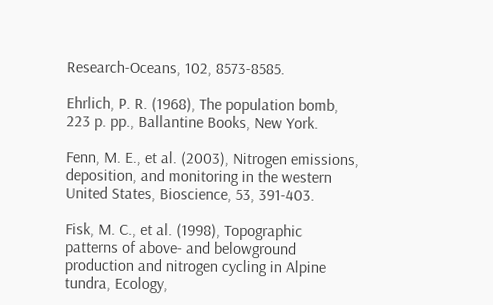Research-Oceans, 102, 8573-8585.

Ehrlich, P. R. (1968), The population bomb, 223 p. pp., Ballantine Books, New York.

Fenn, M. E., et al. (2003), Nitrogen emissions, deposition, and monitoring in the western United States, Bioscience, 53, 391-403.

Fisk, M. C., et al. (1998), Topographic patterns of above- and belowground production and nitrogen cycling in Alpine tundra, Ecology,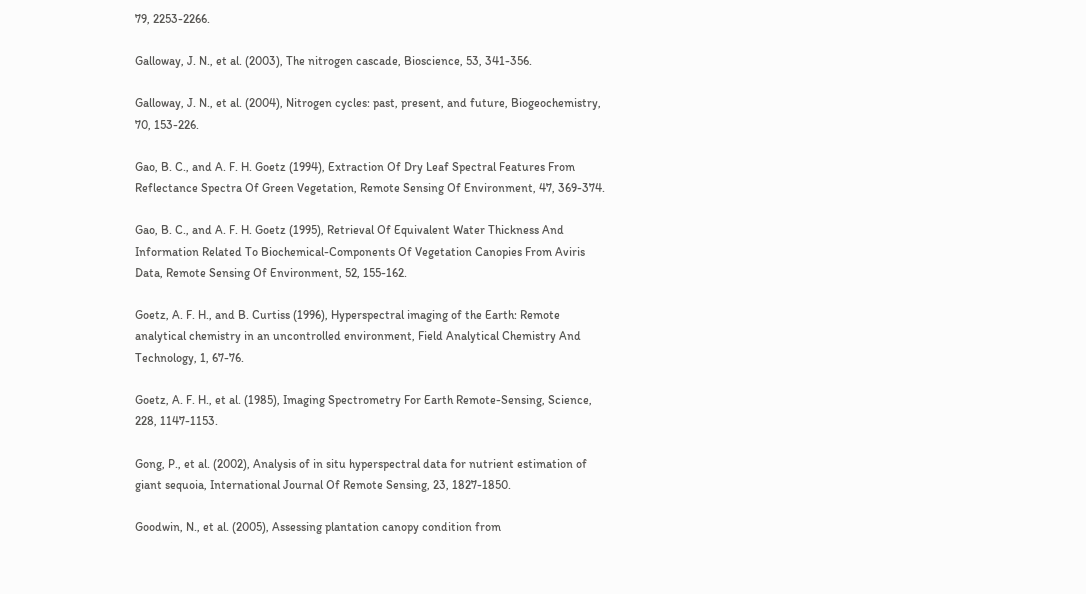79, 2253-2266.

Galloway, J. N., et al. (2003), The nitrogen cascade, Bioscience, 53, 341-356.

Galloway, J. N., et al. (2004), Nitrogen cycles: past, present, and future, Biogeochemistry, 70, 153-226.

Gao, B. C., and A. F. H. Goetz (1994), Extraction Of Dry Leaf Spectral Features From Reflectance Spectra Of Green Vegetation, Remote Sensing Of Environment, 47, 369-374.

Gao, B. C., and A. F. H. Goetz (1995), Retrieval Of Equivalent Water Thickness And Information Related To Biochemical-Components Of Vegetation Canopies From Aviris Data, Remote Sensing Of Environment, 52, 155-162.

Goetz, A. F. H., and B. Curtiss (1996), Hyperspectral imaging of the Earth: Remote analytical chemistry in an uncontrolled environment, Field Analytical Chemistry And Technology, 1, 67-76.

Goetz, A. F. H., et al. (1985), Imaging Spectrometry For Earth Remote-Sensing, Science, 228, 1147-1153.

Gong, P., et al. (2002), Analysis of in situ hyperspectral data for nutrient estimation of giant sequoia, International Journal Of Remote Sensing, 23, 1827-1850.

Goodwin, N., et al. (2005), Assessing plantation canopy condition from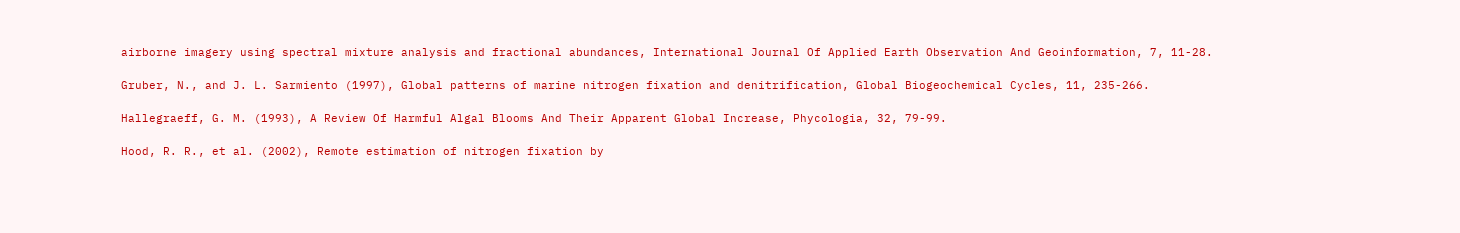airborne imagery using spectral mixture analysis and fractional abundances, International Journal Of Applied Earth Observation And Geoinformation, 7, 11-28.

Gruber, N., and J. L. Sarmiento (1997), Global patterns of marine nitrogen fixation and denitrification, Global Biogeochemical Cycles, 11, 235-266.

Hallegraeff, G. M. (1993), A Review Of Harmful Algal Blooms And Their Apparent Global Increase, Phycologia, 32, 79-99.

Hood, R. R., et al. (2002), Remote estimation of nitrogen fixation by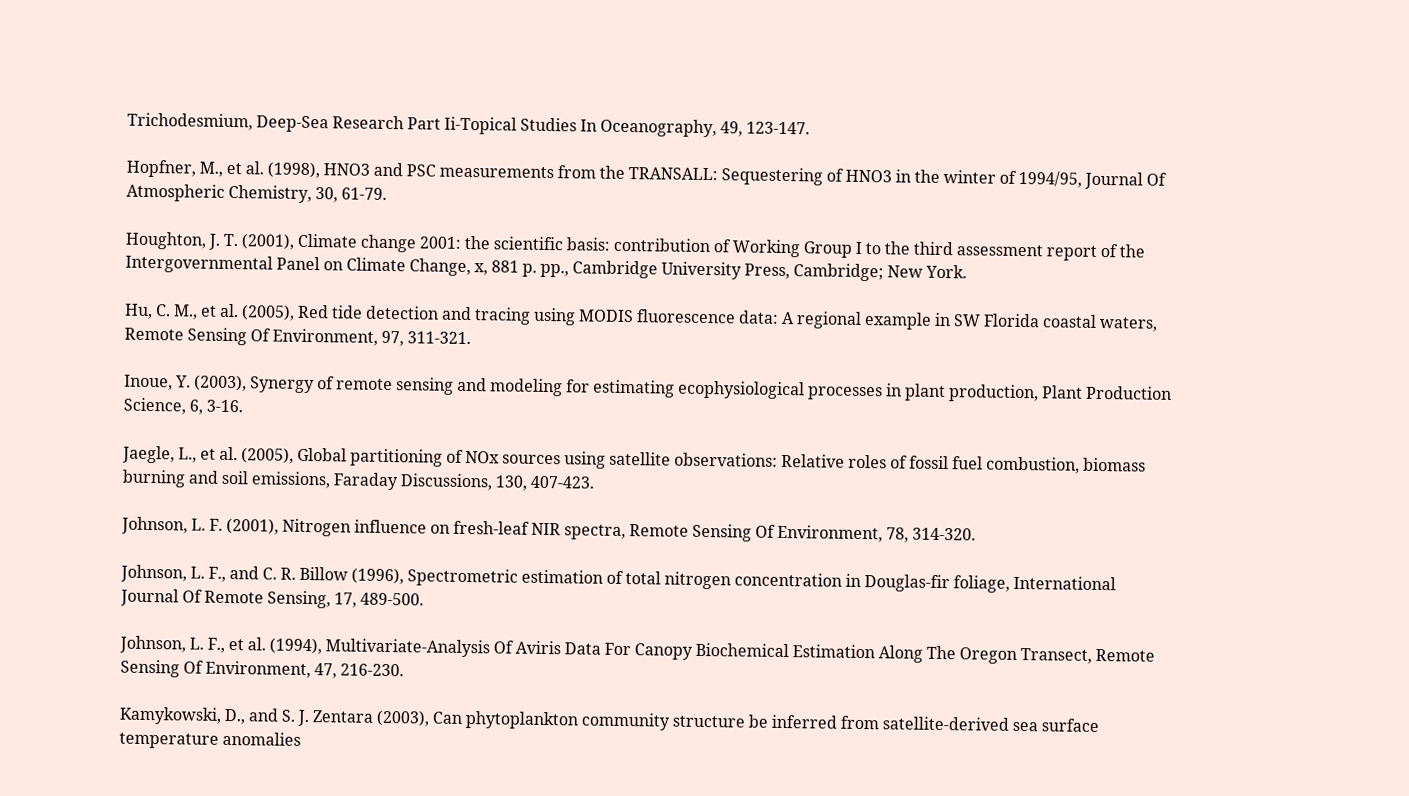Trichodesmium, Deep-Sea Research Part Ii-Topical Studies In Oceanography, 49, 123-147.

Hopfner, M., et al. (1998), HNO3 and PSC measurements from the TRANSALL: Sequestering of HNO3 in the winter of 1994/95, Journal Of Atmospheric Chemistry, 30, 61-79.

Houghton, J. T. (2001), Climate change 2001: the scientific basis: contribution of Working Group I to the third assessment report of the Intergovernmental Panel on Climate Change, x, 881 p. pp., Cambridge University Press, Cambridge; New York.

Hu, C. M., et al. (2005), Red tide detection and tracing using MODIS fluorescence data: A regional example in SW Florida coastal waters, Remote Sensing Of Environment, 97, 311-321.

Inoue, Y. (2003), Synergy of remote sensing and modeling for estimating ecophysiological processes in plant production, Plant Production Science, 6, 3-16.

Jaegle, L., et al. (2005), Global partitioning of NOx sources using satellite observations: Relative roles of fossil fuel combustion, biomass burning and soil emissions, Faraday Discussions, 130, 407-423.

Johnson, L. F. (2001), Nitrogen influence on fresh-leaf NIR spectra, Remote Sensing Of Environment, 78, 314-320.

Johnson, L. F., and C. R. Billow (1996), Spectrometric estimation of total nitrogen concentration in Douglas-fir foliage, International Journal Of Remote Sensing, 17, 489-500.

Johnson, L. F., et al. (1994), Multivariate-Analysis Of Aviris Data For Canopy Biochemical Estimation Along The Oregon Transect, Remote Sensing Of Environment, 47, 216-230.

Kamykowski, D., and S. J. Zentara (2003), Can phytoplankton community structure be inferred from satellite-derived sea surface temperature anomalies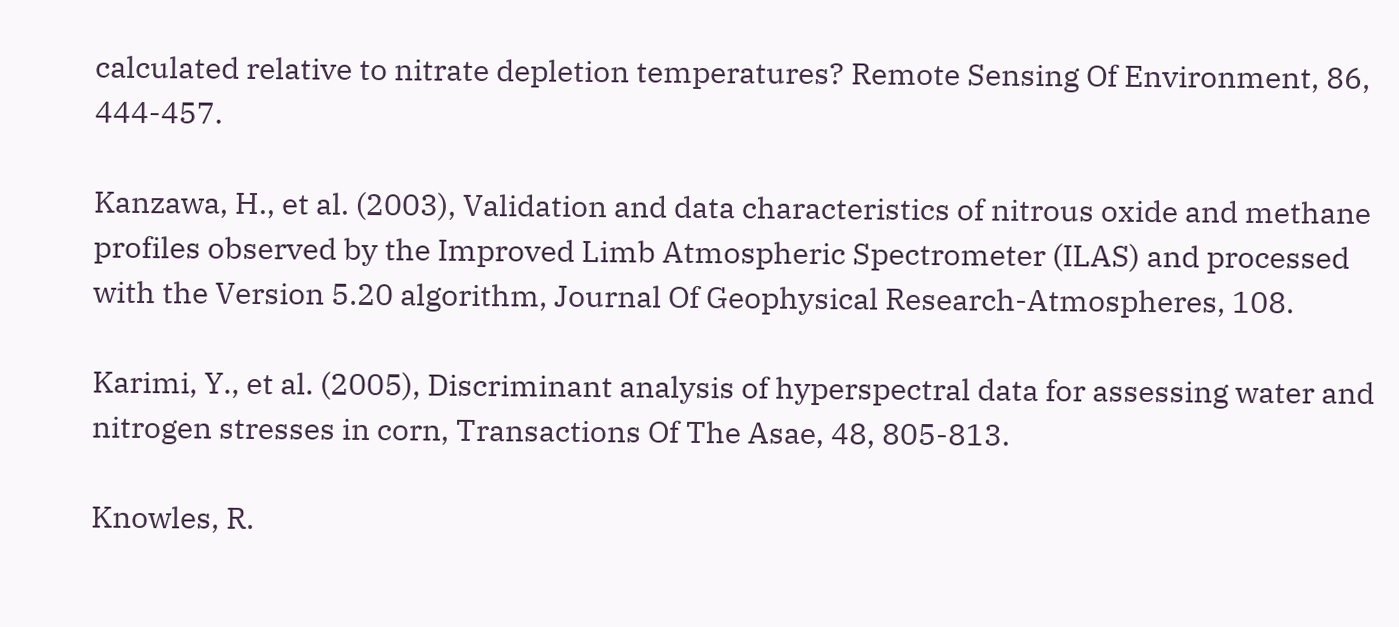calculated relative to nitrate depletion temperatures? Remote Sensing Of Environment, 86, 444-457.

Kanzawa, H., et al. (2003), Validation and data characteristics of nitrous oxide and methane profiles observed by the Improved Limb Atmospheric Spectrometer (ILAS) and processed with the Version 5.20 algorithm, Journal Of Geophysical Research-Atmospheres, 108.

Karimi, Y., et al. (2005), Discriminant analysis of hyperspectral data for assessing water and nitrogen stresses in corn, Transactions Of The Asae, 48, 805-813.

Knowles, R.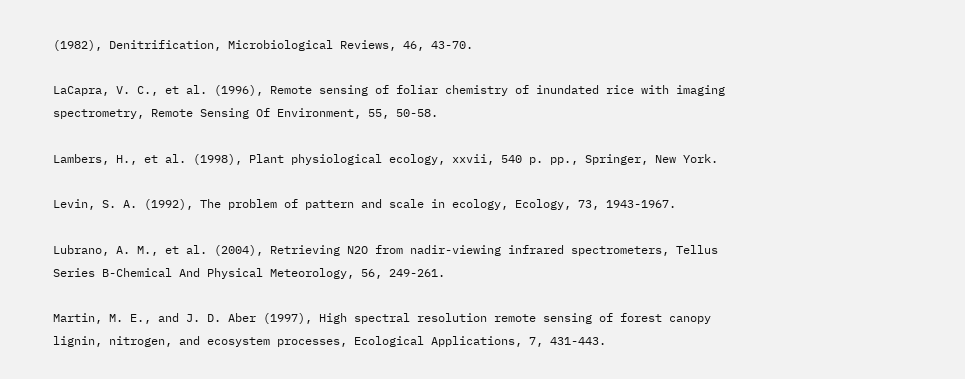(1982), Denitrification, Microbiological Reviews, 46, 43-70.

LaCapra, V. C., et al. (1996), Remote sensing of foliar chemistry of inundated rice with imaging spectrometry, Remote Sensing Of Environment, 55, 50-58.

Lambers, H., et al. (1998), Plant physiological ecology, xxvii, 540 p. pp., Springer, New York.

Levin, S. A. (1992), The problem of pattern and scale in ecology, Ecology, 73, 1943-1967.

Lubrano, A. M., et al. (2004), Retrieving N2O from nadir-viewing infrared spectrometers, Tellus Series B-Chemical And Physical Meteorology, 56, 249-261.

Martin, M. E., and J. D. Aber (1997), High spectral resolution remote sensing of forest canopy lignin, nitrogen, and ecosystem processes, Ecological Applications, 7, 431-443.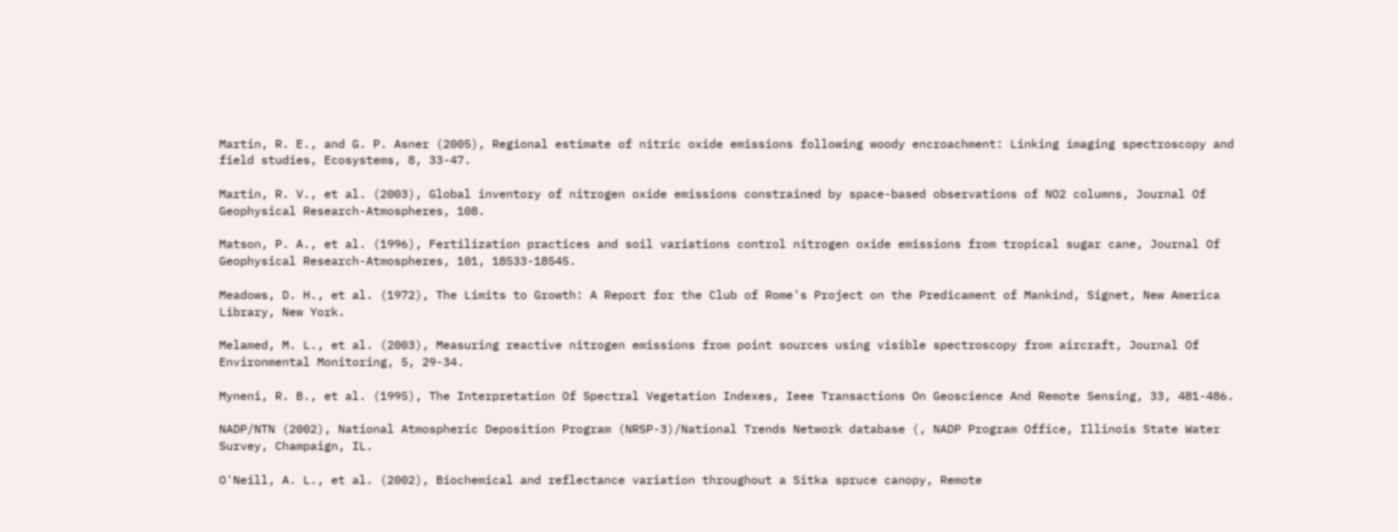Martin, R. E., and G. P. Asner (2005), Regional estimate of nitric oxide emissions following woody encroachment: Linking imaging spectroscopy and field studies, Ecosystems, 8, 33-47.

Martin, R. V., et al. (2003), Global inventory of nitrogen oxide emissions constrained by space-based observations of NO2 columns, Journal Of Geophysical Research-Atmospheres, 108.

Matson, P. A., et al. (1996), Fertilization practices and soil variations control nitrogen oxide emissions from tropical sugar cane, Journal Of Geophysical Research-Atmospheres, 101, 18533-18545.

Meadows, D. H., et al. (1972), The Limits to Growth: A Report for the Club of Rome's Project on the Predicament of Mankind, Signet, New America Library, New York.

Melamed, M. L., et al. (2003), Measuring reactive nitrogen emissions from point sources using visible spectroscopy from aircraft, Journal Of Environmental Monitoring, 5, 29-34.

Myneni, R. B., et al. (1995), The Interpretation Of Spectral Vegetation Indexes, Ieee Transactions On Geoscience And Remote Sensing, 33, 481-486.

NADP/NTN (2002), National Atmospheric Deposition Program (NRSP-3)/National Trends Network database (, NADP Program Office, Illinois State Water Survey, Champaign, IL.

O'Neill, A. L., et al. (2002), Biochemical and reflectance variation throughout a Sitka spruce canopy, Remote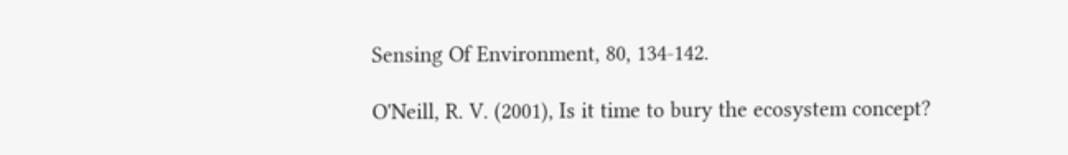Sensing Of Environment, 80, 134-142.

O'Neill, R. V. (2001), Is it time to bury the ecosystem concept?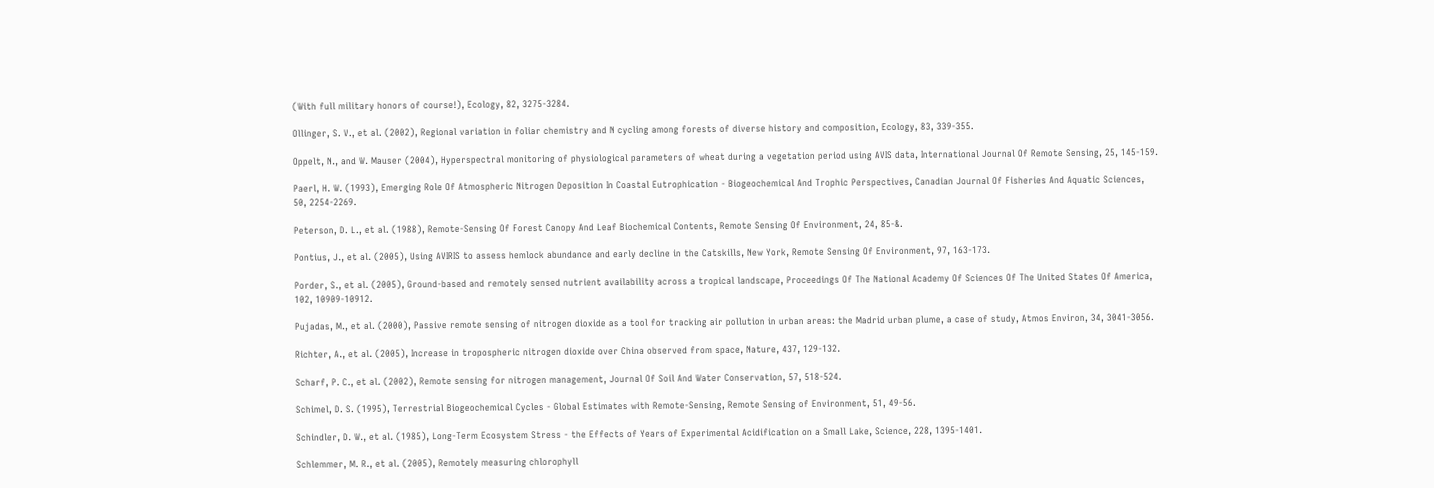(With full military honors of course!), Ecology, 82, 3275-3284.

Ollinger, S. V., et al. (2002), Regional variation in foliar chemistry and N cycling among forests of diverse history and composition, Ecology, 83, 339-355.

Oppelt, N., and W. Mauser (2004), Hyperspectral monitoring of physiological parameters of wheat during a vegetation period using AVIS data, International Journal Of Remote Sensing, 25, 145-159.

Paerl, H. W. (1993), Emerging Role Of Atmospheric Nitrogen Deposition In Coastal Eutrophication - Biogeochemical And Trophic Perspectives, Canadian Journal Of Fisheries And Aquatic Sciences, 50, 2254-2269.

Peterson, D. L., et al. (1988), Remote-Sensing Of Forest Canopy And Leaf Biochemical Contents, Remote Sensing Of Environment, 24, 85-&.

Pontius, J., et al. (2005), Using AVIRIS to assess hemlock abundance and early decline in the Catskills, New York, Remote Sensing Of Environment, 97, 163-173.

Porder, S., et al. (2005), Ground-based and remotely sensed nutrient availability across a tropical landscape, Proceedings Of The National Academy Of Sciences Of The United States Of America, 102, 10909-10912.

Pujadas, M., et al. (2000), Passive remote sensing of nitrogen dioxide as a tool for tracking air pollution in urban areas: the Madrid urban plume, a case of study, Atmos Environ, 34, 3041-3056.

Richter, A., et al. (2005), Increase in tropospheric nitrogen dioxide over China observed from space, Nature, 437, 129-132.

Scharf, P. C., et al. (2002), Remote sensing for nitrogen management, Journal Of Soil And Water Conservation, 57, 518-524.

Schimel, D. S. (1995), Terrestrial Biogeochemical Cycles - Global Estimates with Remote-Sensing, Remote Sensing of Environment, 51, 49-56.

Schindler, D. W., et al. (1985), Long-Term Ecosystem Stress - the Effects of Years of Experimental Acidification on a Small Lake, Science, 228, 1395-1401.

Schlemmer, M. R., et al. (2005), Remotely measuring chlorophyll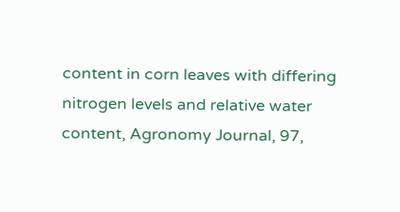content in corn leaves with differing nitrogen levels and relative water content, Agronomy Journal, 97,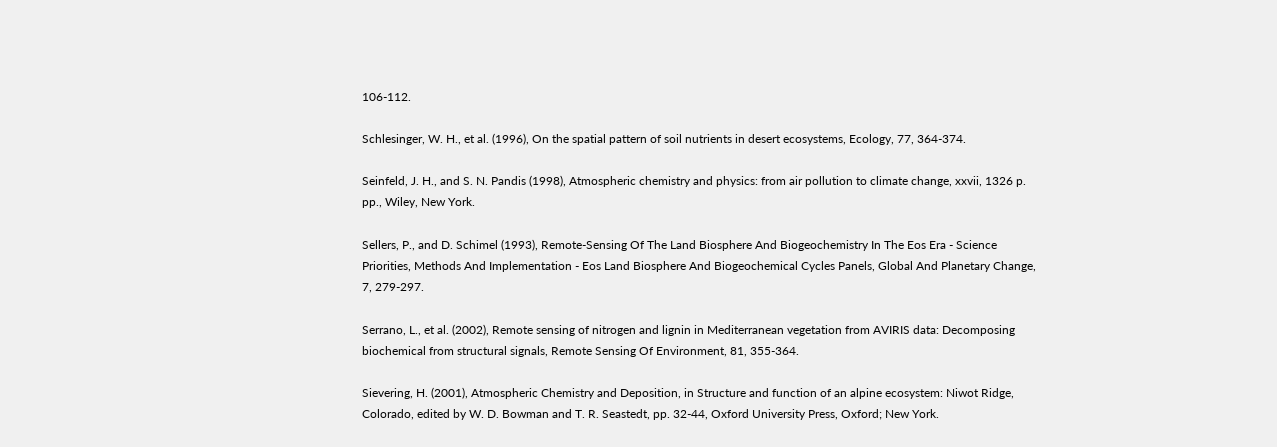106-112.

Schlesinger, W. H., et al. (1996), On the spatial pattern of soil nutrients in desert ecosystems, Ecology, 77, 364-374.

Seinfeld, J. H., and S. N. Pandis (1998), Atmospheric chemistry and physics: from air pollution to climate change, xxvii, 1326 p. pp., Wiley, New York.

Sellers, P., and D. Schimel (1993), Remote-Sensing Of The Land Biosphere And Biogeochemistry In The Eos Era - Science Priorities, Methods And Implementation - Eos Land Biosphere And Biogeochemical Cycles Panels, Global And Planetary Change, 7, 279-297.

Serrano, L., et al. (2002), Remote sensing of nitrogen and lignin in Mediterranean vegetation from AVIRIS data: Decomposing biochemical from structural signals, Remote Sensing Of Environment, 81, 355-364.

Sievering, H. (2001), Atmospheric Chemistry and Deposition, in Structure and function of an alpine ecosystem: Niwot Ridge, Colorado, edited by W. D. Bowman and T. R. Seastedt, pp. 32-44, Oxford University Press, Oxford; New York.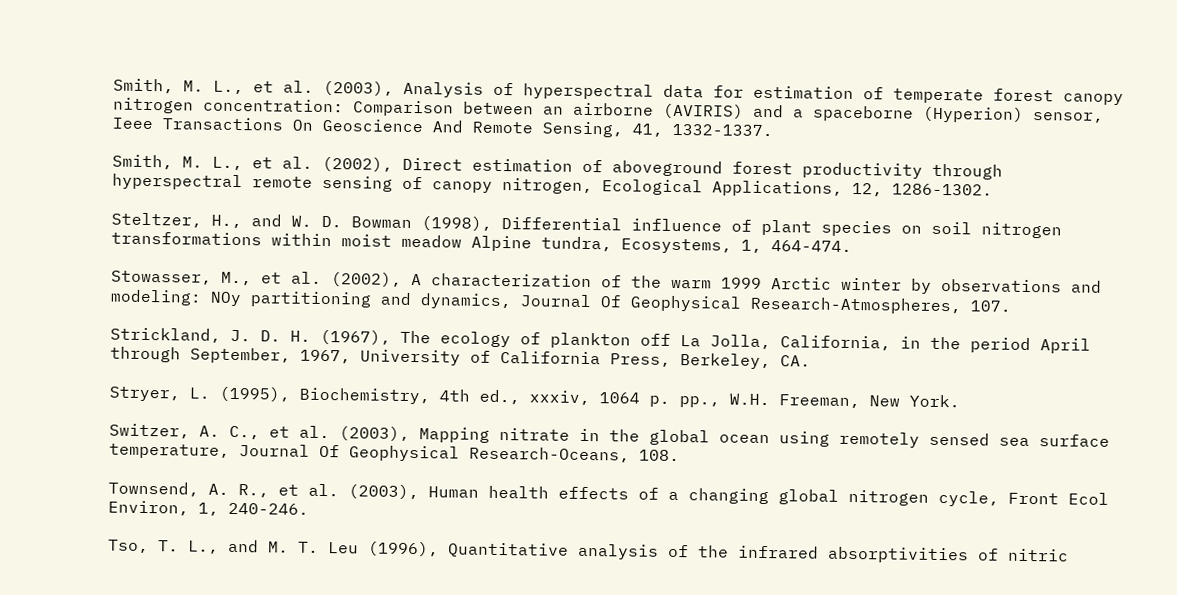Smith, M. L., et al. (2003), Analysis of hyperspectral data for estimation of temperate forest canopy nitrogen concentration: Comparison between an airborne (AVIRIS) and a spaceborne (Hyperion) sensor, Ieee Transactions On Geoscience And Remote Sensing, 41, 1332-1337.

Smith, M. L., et al. (2002), Direct estimation of aboveground forest productivity through hyperspectral remote sensing of canopy nitrogen, Ecological Applications, 12, 1286-1302.

Steltzer, H., and W. D. Bowman (1998), Differential influence of plant species on soil nitrogen transformations within moist meadow Alpine tundra, Ecosystems, 1, 464-474.

Stowasser, M., et al. (2002), A characterization of the warm 1999 Arctic winter by observations and modeling: NOy partitioning and dynamics, Journal Of Geophysical Research-Atmospheres, 107.

Strickland, J. D. H. (1967), The ecology of plankton off La Jolla, California, in the period April through September, 1967, University of California Press, Berkeley, CA.

Stryer, L. (1995), Biochemistry, 4th ed., xxxiv, 1064 p. pp., W.H. Freeman, New York.

Switzer, A. C., et al. (2003), Mapping nitrate in the global ocean using remotely sensed sea surface temperature, Journal Of Geophysical Research-Oceans, 108.

Townsend, A. R., et al. (2003), Human health effects of a changing global nitrogen cycle, Front Ecol Environ, 1, 240-246.

Tso, T. L., and M. T. Leu (1996), Quantitative analysis of the infrared absorptivities of nitric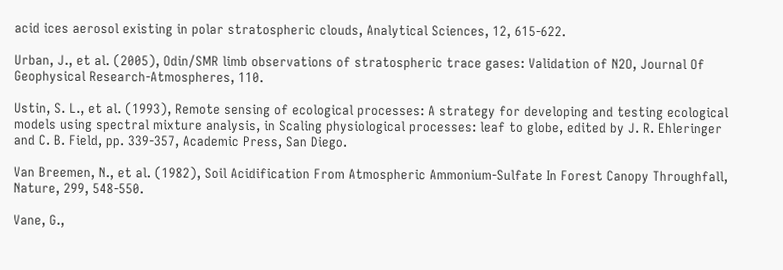acid ices aerosol existing in polar stratospheric clouds, Analytical Sciences, 12, 615-622.

Urban, J., et al. (2005), Odin/SMR limb observations of stratospheric trace gases: Validation of N2O, Journal Of Geophysical Research-Atmospheres, 110.

Ustin, S. L., et al. (1993), Remote sensing of ecological processes: A strategy for developing and testing ecological models using spectral mixture analysis, in Scaling physiological processes: leaf to globe, edited by J. R. Ehleringer and C. B. Field, pp. 339-357, Academic Press, San Diego.

Van Breemen, N., et al. (1982), Soil Acidification From Atmospheric Ammonium-Sulfate In Forest Canopy Throughfall, Nature, 299, 548-550.

Vane, G.,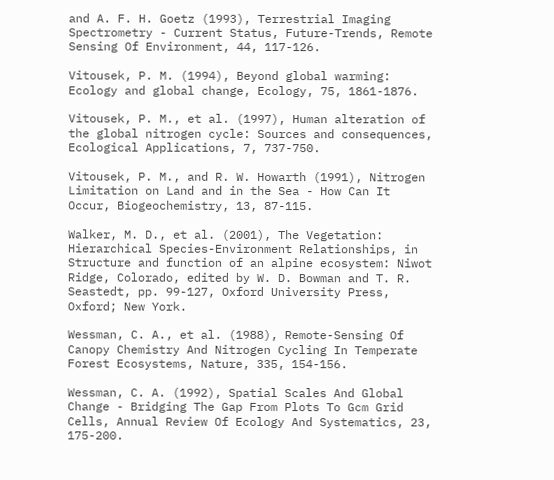and A. F. H. Goetz (1993), Terrestrial Imaging Spectrometry - Current Status, Future-Trends, Remote Sensing Of Environment, 44, 117-126.

Vitousek, P. M. (1994), Beyond global warming: Ecology and global change, Ecology, 75, 1861-1876.

Vitousek, P. M., et al. (1997), Human alteration of the global nitrogen cycle: Sources and consequences, Ecological Applications, 7, 737-750.

Vitousek, P. M., and R. W. Howarth (1991), Nitrogen Limitation on Land and in the Sea - How Can It Occur, Biogeochemistry, 13, 87-115.

Walker, M. D., et al. (2001), The Vegetation: Hierarchical Species-Environment Relationships, in Structure and function of an alpine ecosystem: Niwot Ridge, Colorado, edited by W. D. Bowman and T. R. Seastedt, pp. 99-127, Oxford University Press, Oxford; New York.

Wessman, C. A., et al. (1988), Remote-Sensing Of Canopy Chemistry And Nitrogen Cycling In Temperate Forest Ecosystems, Nature, 335, 154-156.

Wessman, C. A. (1992), Spatial Scales And Global Change - Bridging The Gap From Plots To Gcm Grid Cells, Annual Review Of Ecology And Systematics, 23, 175-200.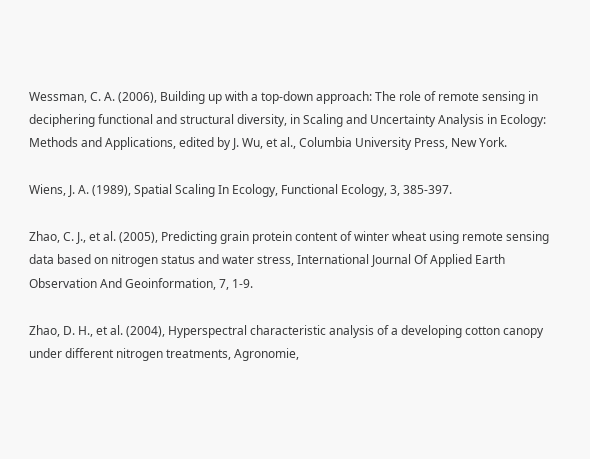Wessman, C. A. (2006), Building up with a top-down approach: The role of remote sensing in deciphering functional and structural diversity, in Scaling and Uncertainty Analysis in Ecology: Methods and Applications, edited by J. Wu, et al., Columbia University Press, New York.

Wiens, J. A. (1989), Spatial Scaling In Ecology, Functional Ecology, 3, 385-397.

Zhao, C. J., et al. (2005), Predicting grain protein content of winter wheat using remote sensing data based on nitrogen status and water stress, International Journal Of Applied Earth Observation And Geoinformation, 7, 1-9.

Zhao, D. H., et al. (2004), Hyperspectral characteristic analysis of a developing cotton canopy under different nitrogen treatments, Agronomie,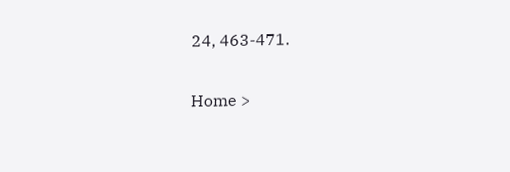24, 463-471.

Home >